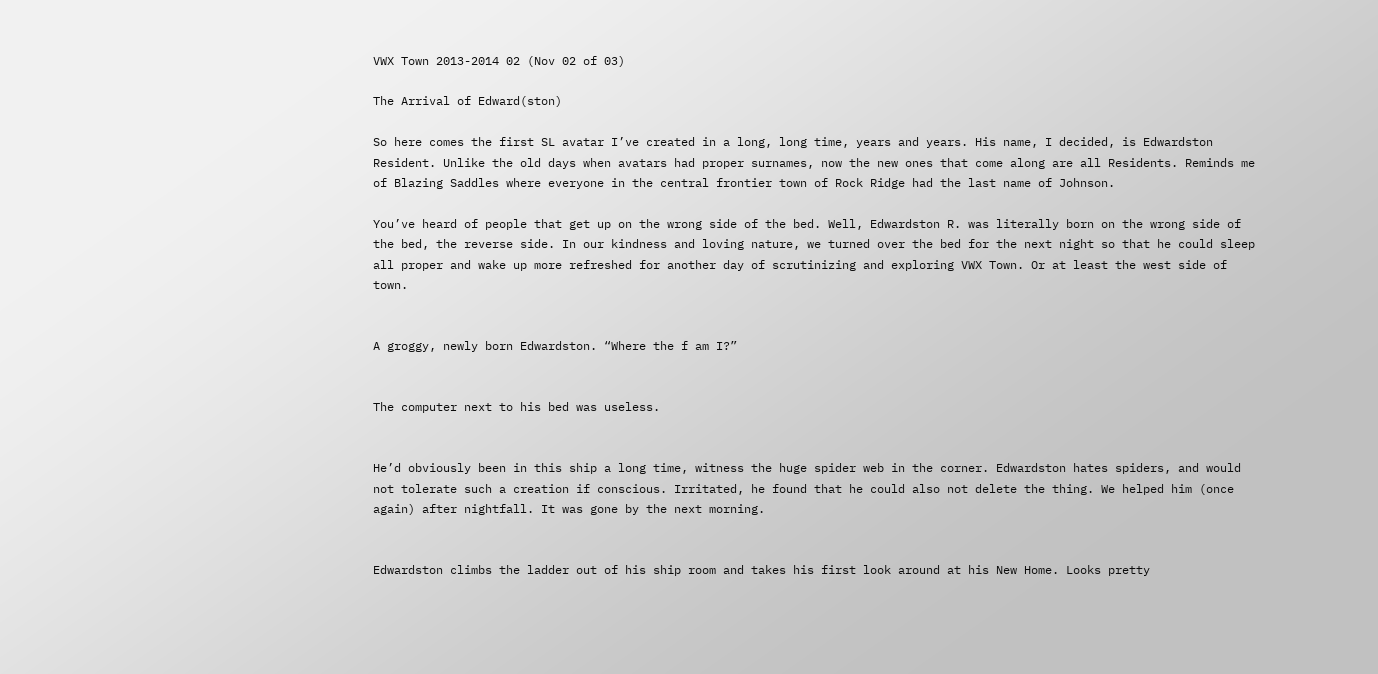VWX Town 2013-2014 02 (Nov 02 of 03)

The Arrival of Edward(ston)

So here comes the first SL avatar I’ve created in a long, long time, years and years. His name, I decided, is Edwardston Resident. Unlike the old days when avatars had proper surnames, now the new ones that come along are all Residents. Reminds me of Blazing Saddles where everyone in the central frontier town of Rock Ridge had the last name of Johnson.

You’ve heard of people that get up on the wrong side of the bed. Well, Edwardston R. was literally born on the wrong side of the bed, the reverse side. In our kindness and loving nature, we turned over the bed for the next night so that he could sleep all proper and wake up more refreshed for another day of scrutinizing and exploring VWX Town. Or at least the west side of town.


A groggy, newly born Edwardston. “Where the f am I?”


The computer next to his bed was useless.


He’d obviously been in this ship a long time, witness the huge spider web in the corner. Edwardston hates spiders, and would not tolerate such a creation if conscious. Irritated, he found that he could also not delete the thing. We helped him (once again) after nightfall. It was gone by the next morning.


Edwardston climbs the ladder out of his ship room and takes his first look around at his New Home. Looks pretty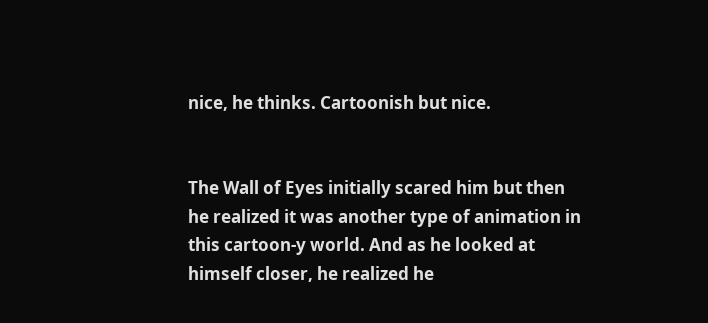nice, he thinks. Cartoonish but nice.


The Wall of Eyes initially scared him but then he realized it was another type of animation in this cartoon-y world. And as he looked at himself closer, he realized he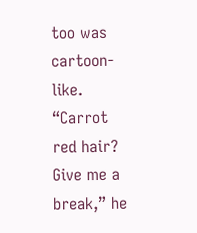too was cartoon-like. “Carrot red hair? Give me a break,” he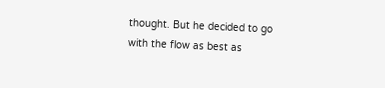thought. But he decided to go with the flow as best as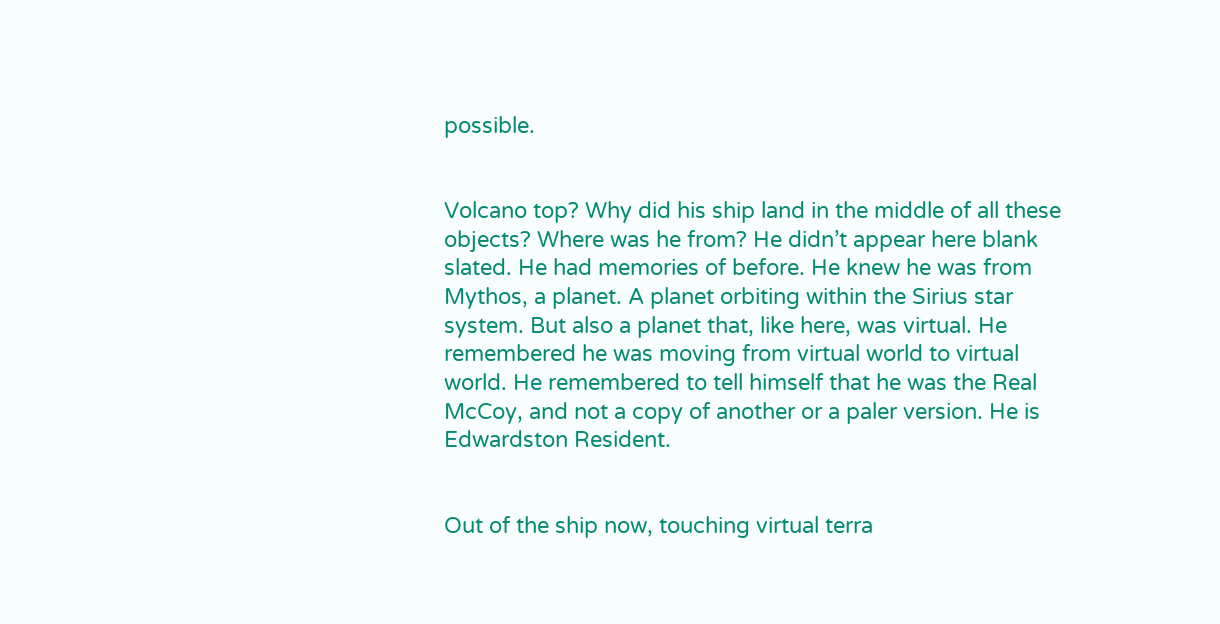possible.


Volcano top? Why did his ship land in the middle of all these objects? Where was he from? He didn’t appear here blank slated. He had memories of before. He knew he was from Mythos, a planet. A planet orbiting within the Sirius star system. But also a planet that, like here, was virtual. He remembered he was moving from virtual world to virtual world. He remembered to tell himself that he was the Real McCoy, and not a copy of another or a paler version. He is Edwardston Resident.


Out of the ship now, touching virtual terra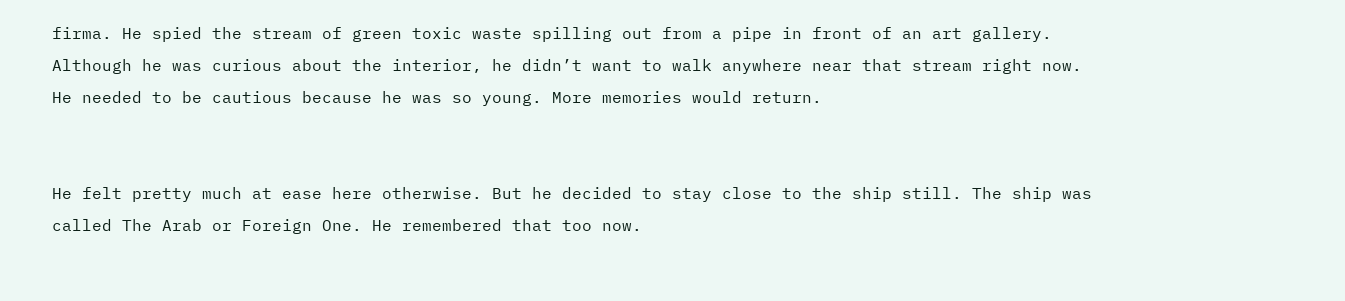firma. He spied the stream of green toxic waste spilling out from a pipe in front of an art gallery. Although he was curious about the interior, he didn’t want to walk anywhere near that stream right now. He needed to be cautious because he was so young. More memories would return.


He felt pretty much at ease here otherwise. But he decided to stay close to the ship still. The ship was called The Arab or Foreign One. He remembered that too now.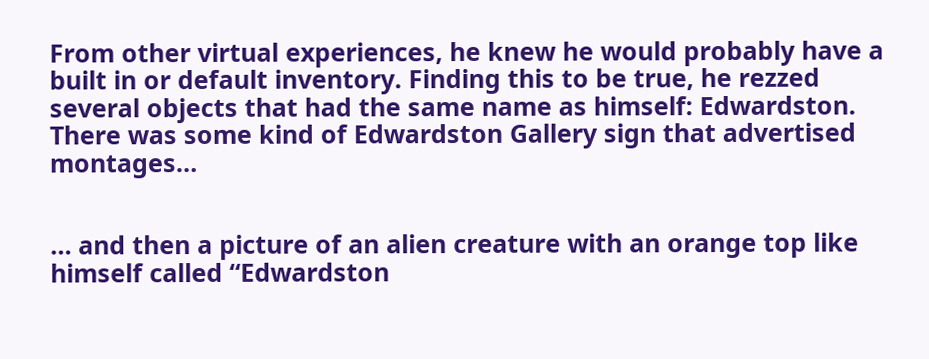From other virtual experiences, he knew he would probably have a built in or default inventory. Finding this to be true, he rezzed several objects that had the same name as himself: Edwardston. There was some kind of Edwardston Gallery sign that advertised montages…


… and then a picture of an alien creature with an orange top like himself called “Edwardston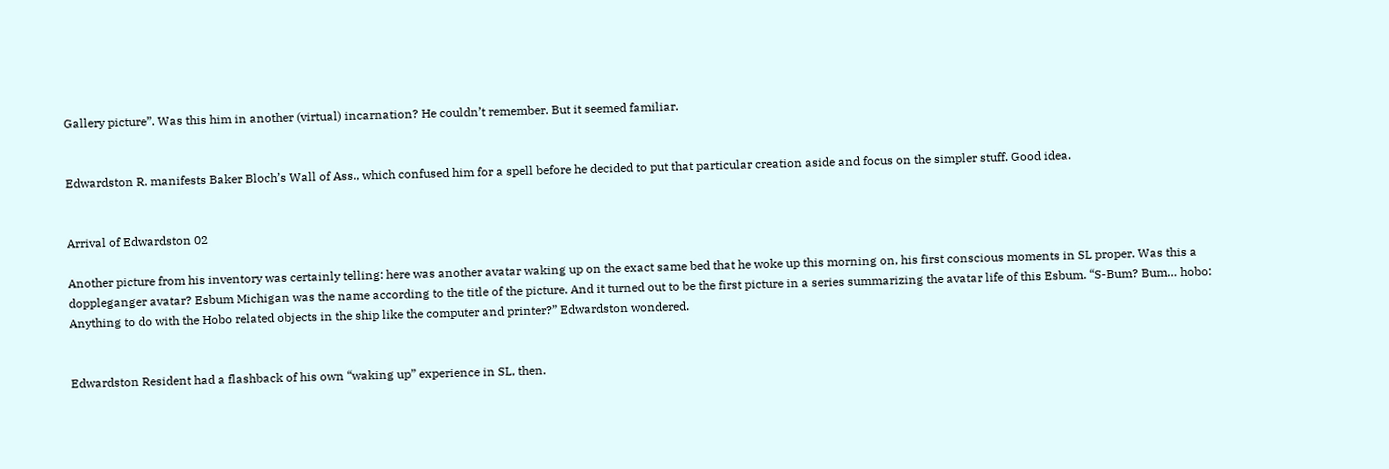Gallery picture”. Was this him in another (virtual) incarnation? He couldn’t remember. But it seemed familiar.


Edwardston R. manifests Baker Bloch’s Wall of Ass., which confused him for a spell before he decided to put that particular creation aside and focus on the simpler stuff. Good idea.


Arrival of Edwardston 02

Another picture from his inventory was certainly telling: here was another avatar waking up on the exact same bed that he woke up this morning on, his first conscious moments in SL proper. Was this a doppleganger avatar? Esbum Michigan was the name according to the title of the picture. And it turned out to be the first picture in a series summarizing the avatar life of this Esbum. “S-Bum? Bum… hobo: Anything to do with the Hobo related objects in the ship like the computer and printer?” Edwardston wondered.


Edwardston Resident had a flashback of his own “waking up” experience in SL, then.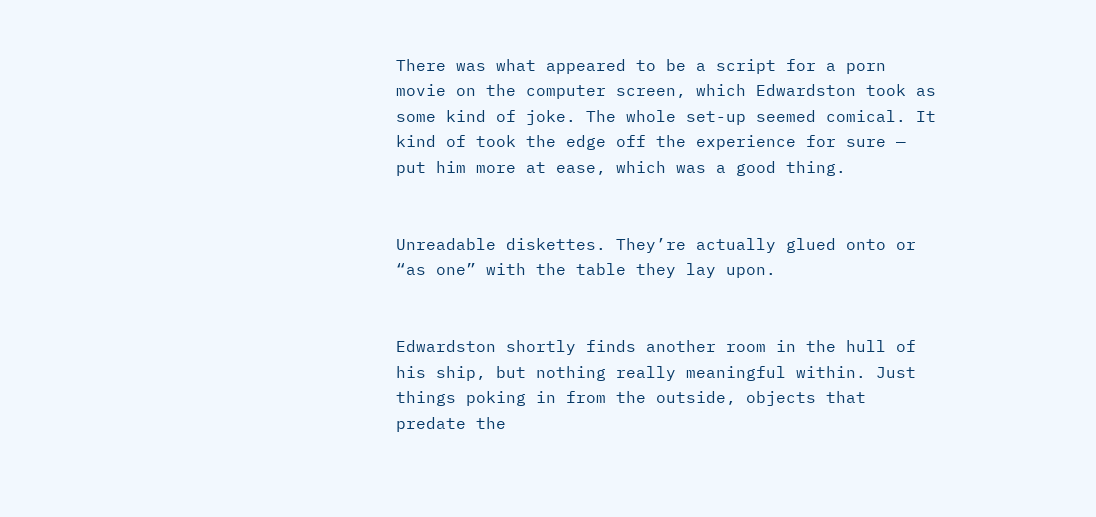There was what appeared to be a script for a porn movie on the computer screen, which Edwardston took as some kind of joke. The whole set-up seemed comical. It kind of took the edge off the experience for sure — put him more at ease, which was a good thing.


Unreadable diskettes. They’re actually glued onto or “as one” with the table they lay upon.


Edwardston shortly finds another room in the hull of his ship, but nothing really meaningful within. Just things poking in from the outside, objects that predate the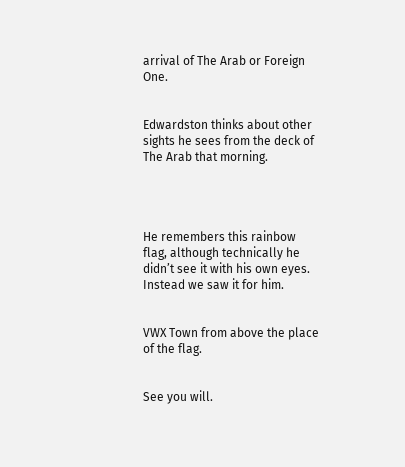arrival of The Arab or Foreign One.


Edwardston thinks about other sights he sees from the deck of The Arab that morning.




He remembers this rainbow flag, although technically he didn’t see it with his own eyes. Instead we saw it for him.


VWX Town from above the place of the flag.


See you will.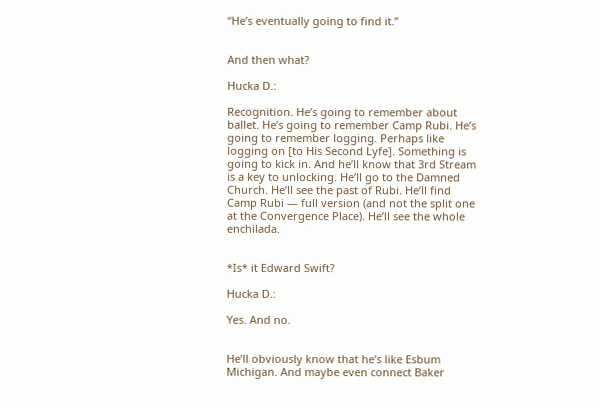“He’s eventually going to find it.”


And then what?

Hucka D.:

Recognition. He’s going to remember about ballet. He’s going to remember Camp Rubi. He’s going to remember logging. Perhaps like logging on [to His Second Lyfe]. Something is going to kick in. And he’ll know that 3rd Stream is a key to unlocking. He’ll go to the Damned Church. He’ll see the past of Rubi. He’ll find Camp Rubi — full version (and not the split one at the Convergence Place). He’ll see the whole enchilada.


*Is* it Edward Swift?

Hucka D.:

Yes. And no.


He’ll obviously know that he’s like Esbum Michigan. And maybe even connect Baker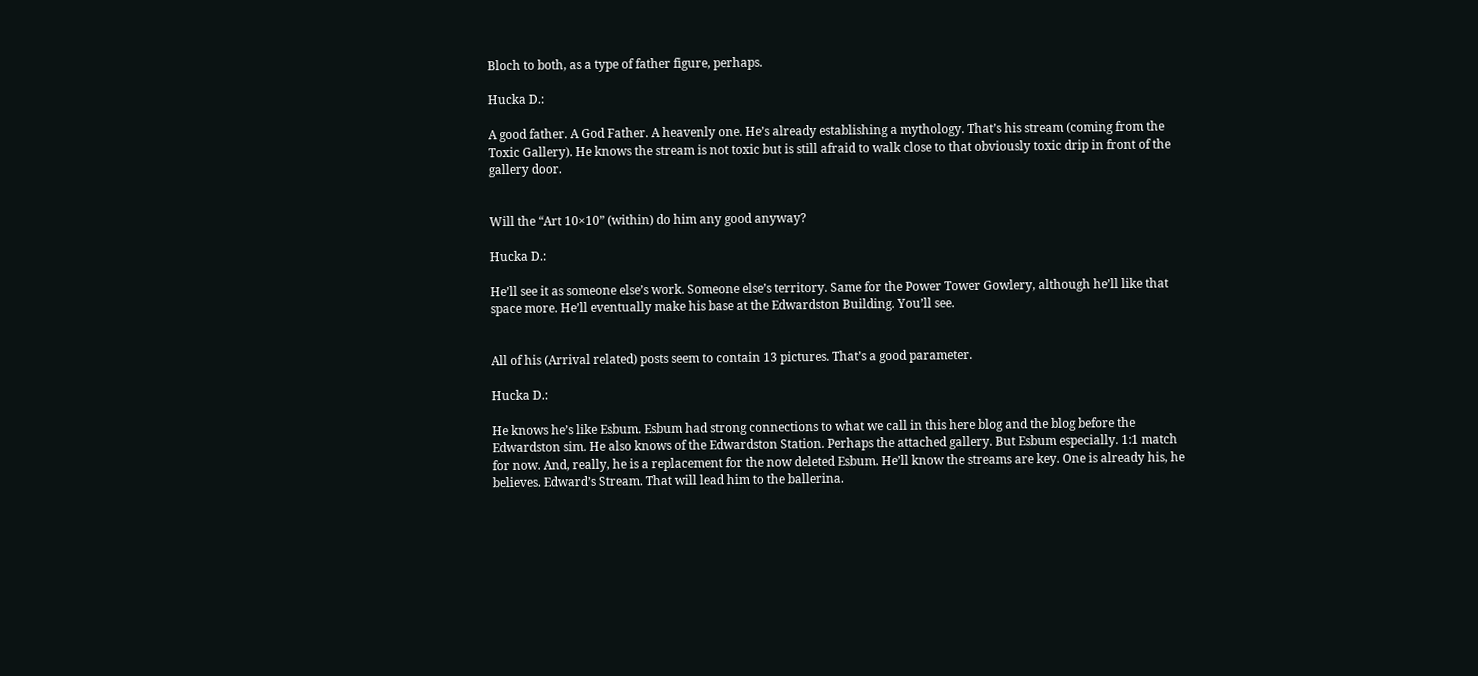Bloch to both, as a type of father figure, perhaps.

Hucka D.:

A good father. A God Father. A heavenly one. He’s already establishing a mythology. That’s his stream (coming from the Toxic Gallery). He knows the stream is not toxic but is still afraid to walk close to that obviously toxic drip in front of the gallery door.


Will the “Art 10×10” (within) do him any good anyway?

Hucka D.:

He’ll see it as someone else’s work. Someone else’s territory. Same for the Power Tower Gowlery, although he’ll like that space more. He’ll eventually make his base at the Edwardston Building. You’ll see.


All of his (Arrival related) posts seem to contain 13 pictures. That’s a good parameter.

Hucka D.:

He knows he’s like Esbum. Esbum had strong connections to what we call in this here blog and the blog before the Edwardston sim. He also knows of the Edwardston Station. Perhaps the attached gallery. But Esbum especially. 1:1 match for now. And, really, he is a replacement for the now deleted Esbum. He’ll know the streams are key. One is already his, he believes. Edward’s Stream. That will lead him to the ballerina.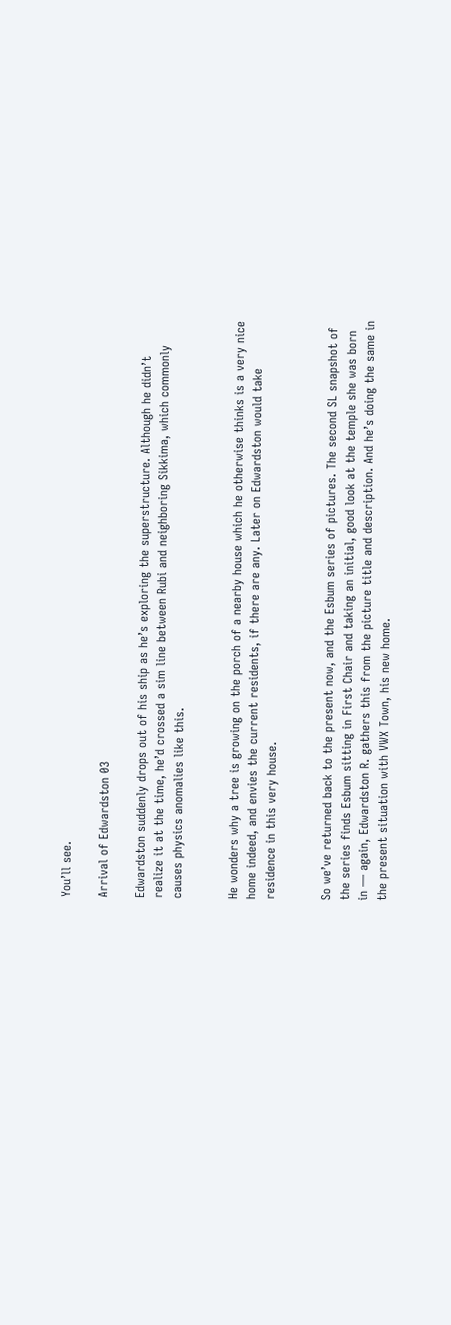You’ll see.

Arrival of Edwardston 03

Edwardston suddenly drops out of his ship as he’s exploring the superstructure. Although he didn’t realize it at the time, he’d crossed a sim line between Rubi and neighboring Sikkima, which commonly causes physics anomalies like this.


He wonders why a tree is growing on the porch of a nearby house which he otherwise thinks is a very nice home indeed, and envies the current residents, if there are any. Later on Edwardston would take residence in this very house.


So we’ve returned back to the present now, and the Esbum series of pictures. The second SL snapshot of the series finds Esbum sitting in First Chair and taking an initial, good look at the temple she was born in — again, Edwardston R. gathers this from the picture title and description. And he’s doing the same in the present situation with VWX Town, his new home.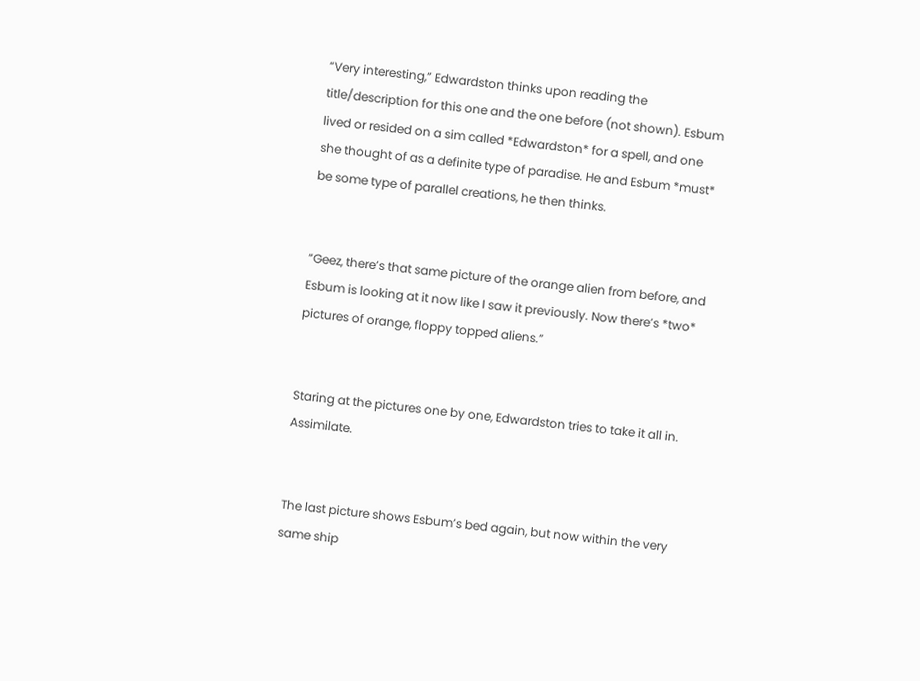“Very interesting,” Edwardston thinks upon reading the title/description for this one and the one before (not shown). Esbum lived or resided on a sim called *Edwardston* for a spell, and one she thought of as a definite type of paradise. He and Esbum *must* be some type of parallel creations, he then thinks.


“Geez, there’s that same picture of the orange alien from before, and Esbum is looking at it now like I saw it previously. Now there’s *two* pictures of orange, floppy topped aliens.”


Staring at the pictures one by one, Edwardston tries to take it all in. Assimilate.


The last picture shows Esbum’s bed again, but now within the very same ship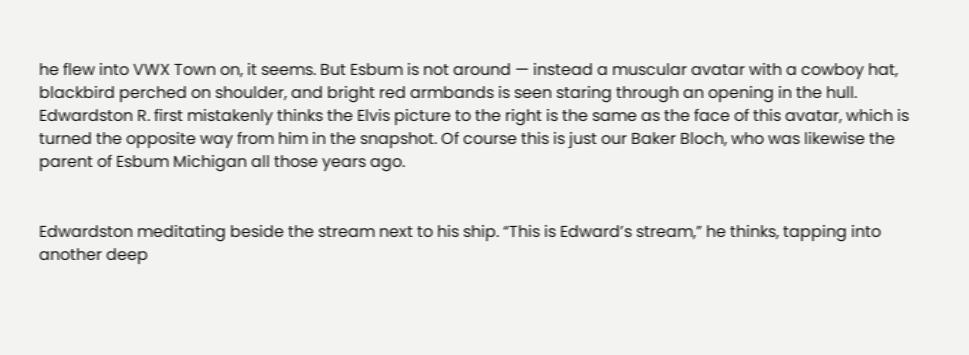he flew into VWX Town on, it seems. But Esbum is not around — instead a muscular avatar with a cowboy hat, blackbird perched on shoulder, and bright red armbands is seen staring through an opening in the hull. Edwardston R. first mistakenly thinks the Elvis picture to the right is the same as the face of this avatar, which is turned the opposite way from him in the snapshot. Of course this is just our Baker Bloch, who was likewise the parent of Esbum Michigan all those years ago.


Edwardston meditating beside the stream next to his ship. “This is Edward’s stream,” he thinks, tapping into another deep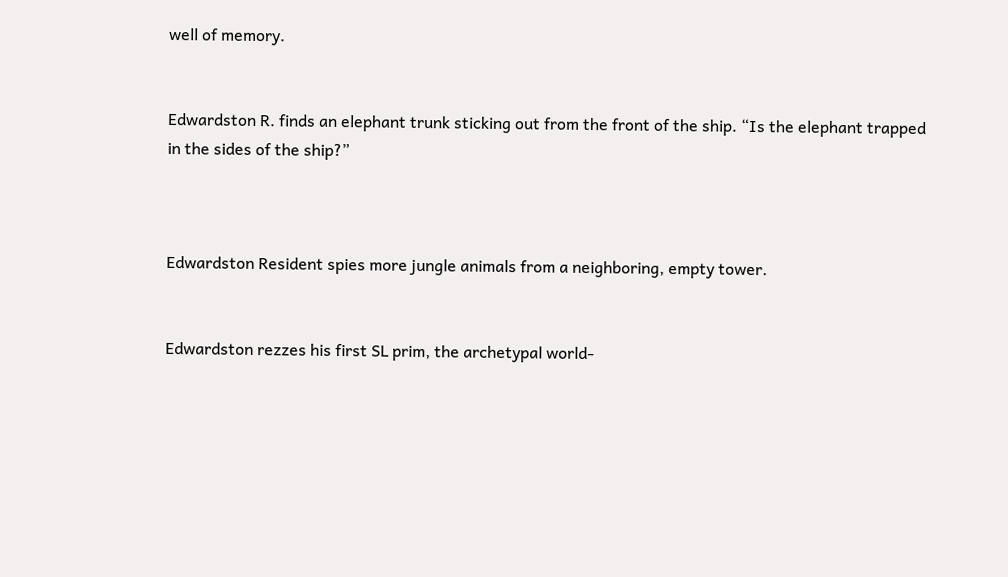well of memory.


Edwardston R. finds an elephant trunk sticking out from the front of the ship. “Is the elephant trapped in the sides of the ship?”



Edwardston Resident spies more jungle animals from a neighboring, empty tower.


Edwardston rezzes his first SL prim, the archetypal world-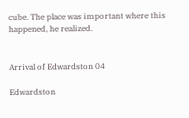cube. The place was important where this happened, he realized.


Arrival of Edwardston 04

Edwardston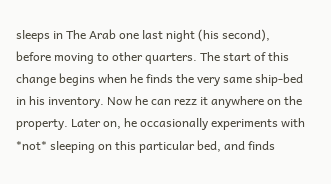sleeps in The Arab one last night (his second), before moving to other quarters. The start of this change begins when he finds the very same ship-bed in his inventory. Now he can rezz it anywhere on the property. Later on, he occasionally experiments with *not* sleeping on this particular bed, and finds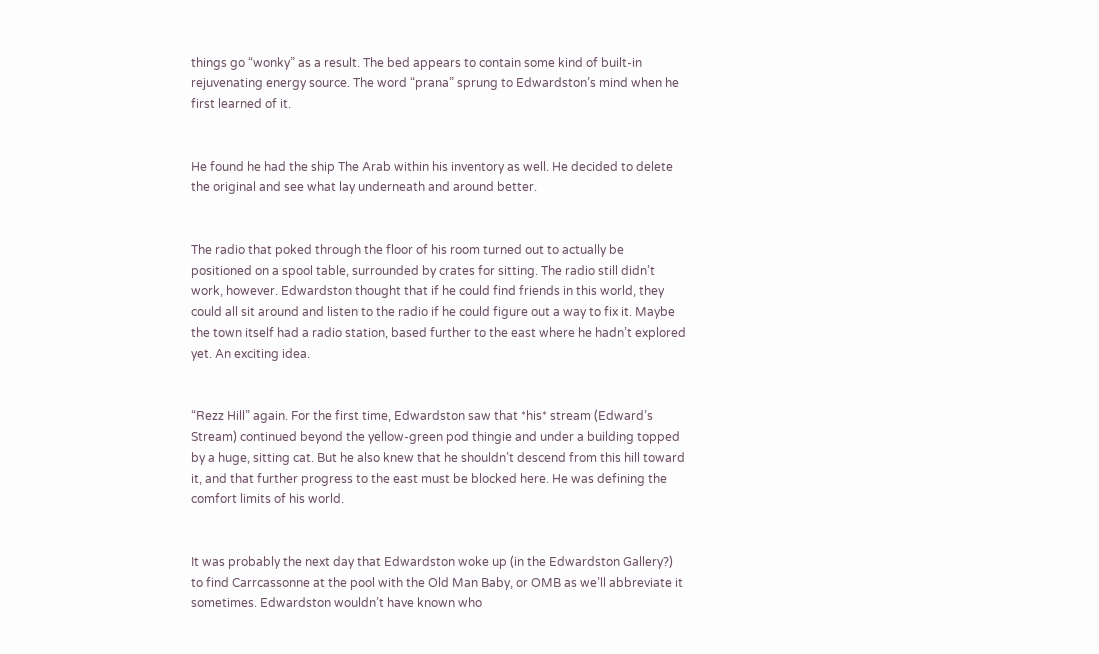things go “wonky” as a result. The bed appears to contain some kind of built-in rejuvenating energy source. The word “prana” sprung to Edwardston’s mind when he first learned of it.


He found he had the ship The Arab within his inventory as well. He decided to delete the original and see what lay underneath and around better.


The radio that poked through the floor of his room turned out to actually be positioned on a spool table, surrounded by crates for sitting. The radio still didn’t work, however. Edwardston thought that if he could find friends in this world, they could all sit around and listen to the radio if he could figure out a way to fix it. Maybe the town itself had a radio station, based further to the east where he hadn’t explored yet. An exciting idea.


“Rezz Hill” again. For the first time, Edwardston saw that *his* stream (Edward’s Stream) continued beyond the yellow-green pod thingie and under a building topped by a huge, sitting cat. But he also knew that he shouldn’t descend from this hill toward it, and that further progress to the east must be blocked here. He was defining the comfort limits of his world.


It was probably the next day that Edwardston woke up (in the Edwardston Gallery?) to find Carrcassonne at the pool with the Old Man Baby, or OMB as we’ll abbreviate it sometimes. Edwardston wouldn’t have known who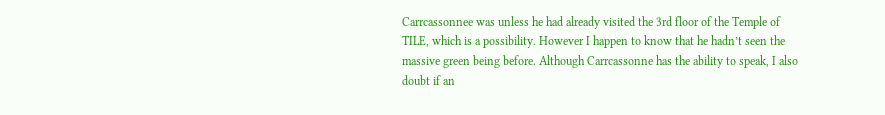Carrcassonnee was unless he had already visited the 3rd floor of the Temple of TILE, which is a possibility. However I happen to know that he hadn’t seen the massive green being before. Although Carrcassonne has the ability to speak, I also doubt if an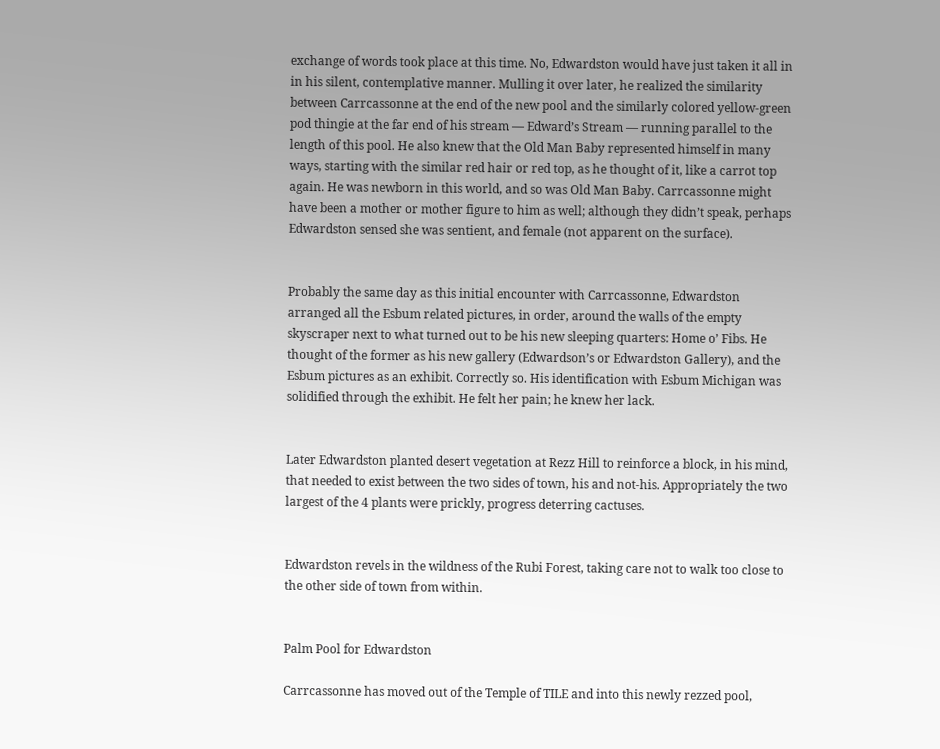exchange of words took place at this time. No, Edwardston would have just taken it all in in his silent, contemplative manner. Mulling it over later, he realized the similarity between Carrcassonne at the end of the new pool and the similarly colored yellow-green pod thingie at the far end of his stream — Edward’s Stream — running parallel to the length of this pool. He also knew that the Old Man Baby represented himself in many ways, starting with the similar red hair or red top, as he thought of it, like a carrot top again. He was newborn in this world, and so was Old Man Baby. Carrcassonne might have been a mother or mother figure to him as well; although they didn’t speak, perhaps Edwardston sensed she was sentient, and female (not apparent on the surface).


Probably the same day as this initial encounter with Carrcassonne, Edwardston arranged all the Esbum related pictures, in order, around the walls of the empty skyscraper next to what turned out to be his new sleeping quarters: Home o’ Fibs. He thought of the former as his new gallery (Edwardson’s or Edwardston Gallery), and the Esbum pictures as an exhibit. Correctly so. His identification with Esbum Michigan was solidified through the exhibit. He felt her pain; he knew her lack.


Later Edwardston planted desert vegetation at Rezz Hill to reinforce a block, in his mind, that needed to exist between the two sides of town, his and not-his. Appropriately the two largest of the 4 plants were prickly, progress deterring cactuses.


Edwardston revels in the wildness of the Rubi Forest, taking care not to walk too close to the other side of town from within.


Palm Pool for Edwardston

Carrcassonne has moved out of the Temple of TILE and into this newly rezzed pool,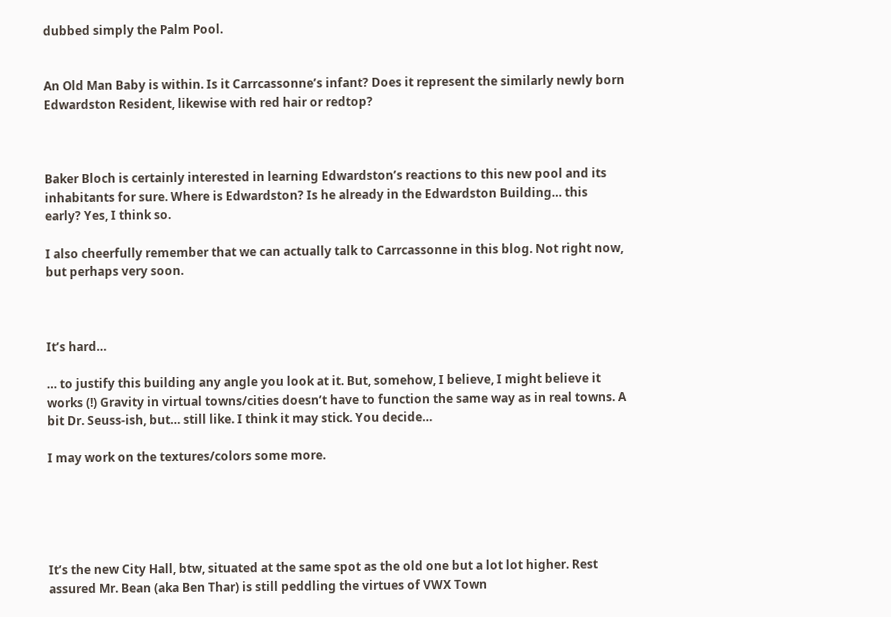dubbed simply the Palm Pool.


An Old Man Baby is within. Is it Carrcassonne’s infant? Does it represent the similarly newly born Edwardston Resident, likewise with red hair or redtop?



Baker Bloch is certainly interested in learning Edwardston’s reactions to this new pool and its inhabitants for sure. Where is Edwardston? Is he already in the Edwardston Building… this early? Yes, I think so.

I also cheerfully remember that we can actually talk to Carrcassonne in this blog. Not right now, but perhaps very soon.



It’s hard…

… to justify this building any angle you look at it. But, somehow, I believe, I might believe it works (!) Gravity in virtual towns/cities doesn’t have to function the same way as in real towns. A bit Dr. Seuss-ish, but… still like. I think it may stick. You decide…

I may work on the textures/colors some more.





It’s the new City Hall, btw, situated at the same spot as the old one but a lot lot higher. Rest assured Mr. Bean (aka Ben Thar) is still peddling the virtues of VWX Town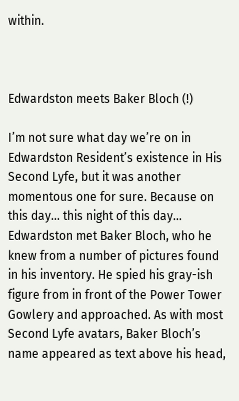within.



Edwardston meets Baker Bloch (!)

I’m not sure what day we’re on in Edwardston Resident’s existence in His Second Lyfe, but it was another momentous one for sure. Because on this day… this night of this day… Edwardston met Baker Bloch, who he knew from a number of pictures found in his inventory. He spied his gray-ish figure from in front of the Power Tower Gowlery and approached. As with most Second Lyfe avatars, Baker Bloch’s name appeared as text above his head,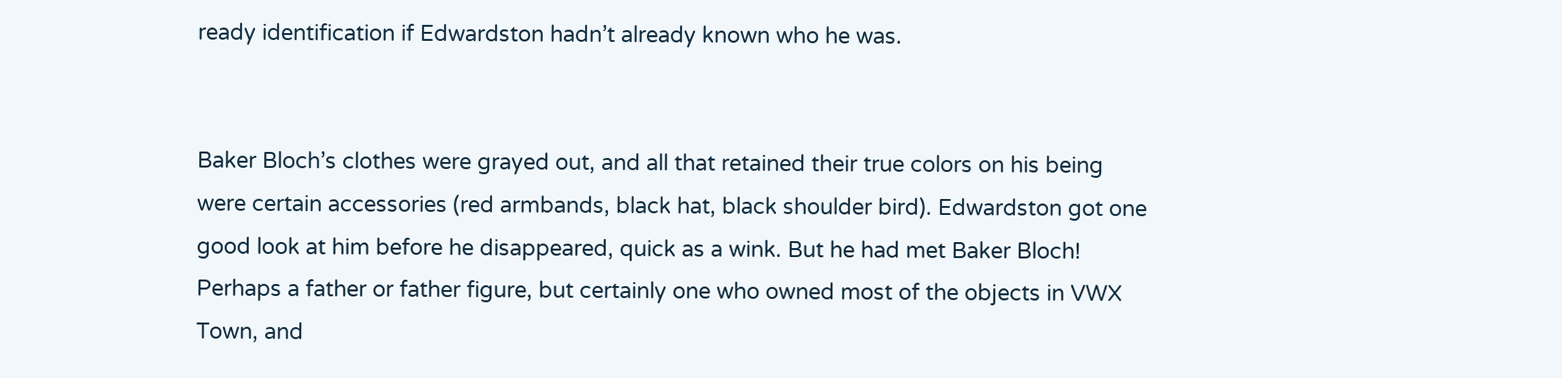ready identification if Edwardston hadn’t already known who he was.


Baker Bloch’s clothes were grayed out, and all that retained their true colors on his being were certain accessories (red armbands, black hat, black shoulder bird). Edwardston got one good look at him before he disappeared, quick as a wink. But he had met Baker Bloch! Perhaps a father or father figure, but certainly one who owned most of the objects in VWX Town, and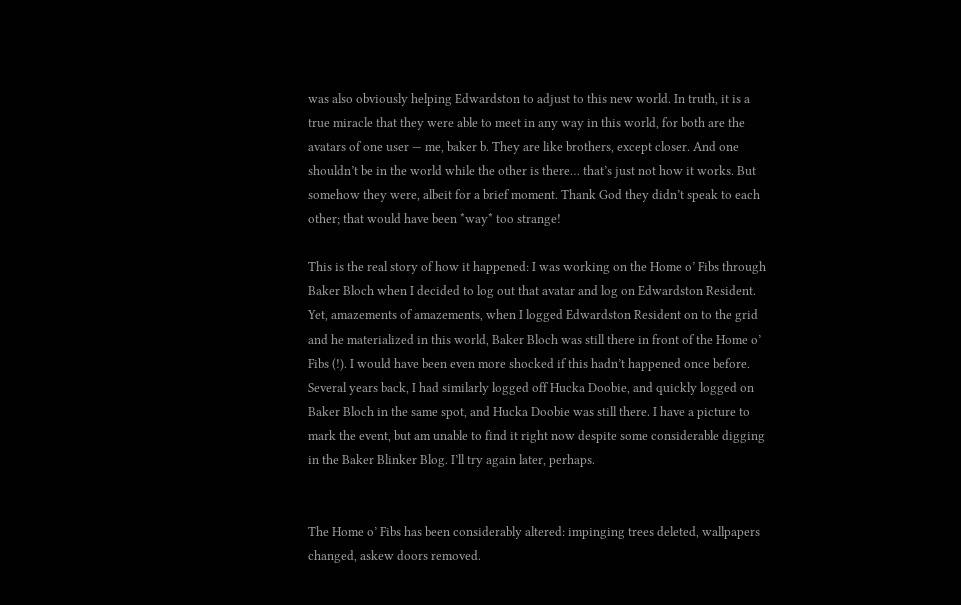was also obviously helping Edwardston to adjust to this new world. In truth, it is a true miracle that they were able to meet in any way in this world, for both are the avatars of one user — me, baker b. They are like brothers, except closer. And one shouldn’t be in the world while the other is there… that’s just not how it works. But somehow they were, albeit for a brief moment. Thank God they didn’t speak to each other; that would have been *way* too strange!

This is the real story of how it happened: I was working on the Home o’ Fibs through Baker Bloch when I decided to log out that avatar and log on Edwardston Resident. Yet, amazements of amazements, when I logged Edwardston Resident on to the grid and he materialized in this world, Baker Bloch was still there in front of the Home o’ Fibs (!). I would have been even more shocked if this hadn’t happened once before. Several years back, I had similarly logged off Hucka Doobie, and quickly logged on Baker Bloch in the same spot, and Hucka Doobie was still there. I have a picture to mark the event, but am unable to find it right now despite some considerable digging in the Baker Blinker Blog. I’ll try again later, perhaps.


The Home o’ Fibs has been considerably altered: impinging trees deleted, wallpapers changed, askew doors removed.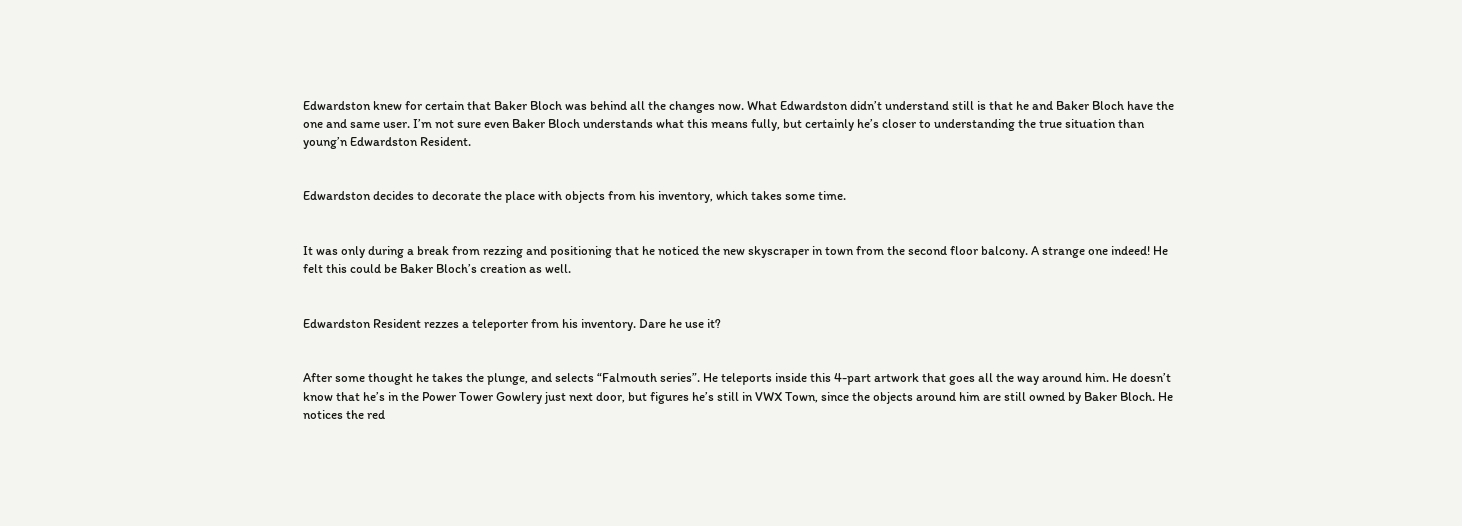Edwardston knew for certain that Baker Bloch was behind all the changes now. What Edwardston didn’t understand still is that he and Baker Bloch have the one and same user. I’m not sure even Baker Bloch understands what this means fully, but certainly he’s closer to understanding the true situation than young’n Edwardston Resident.


Edwardston decides to decorate the place with objects from his inventory, which takes some time.


It was only during a break from rezzing and positioning that he noticed the new skyscraper in town from the second floor balcony. A strange one indeed! He felt this could be Baker Bloch’s creation as well.


Edwardston Resident rezzes a teleporter from his inventory. Dare he use it?


After some thought he takes the plunge, and selects “Falmouth series”. He teleports inside this 4-part artwork that goes all the way around him. He doesn’t know that he’s in the Power Tower Gowlery just next door, but figures he’s still in VWX Town, since the objects around him are still owned by Baker Bloch. He notices the red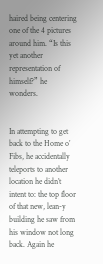haired being centering one of the 4 pictures around him. “Is this yet another representation of himself?” he wonders.


In attempting to get back to the Home o’ Fibs, he accidentally teleports to another location he didn’t intent to: the top floor of that new, lean-y building he saw from his window not long back. Again he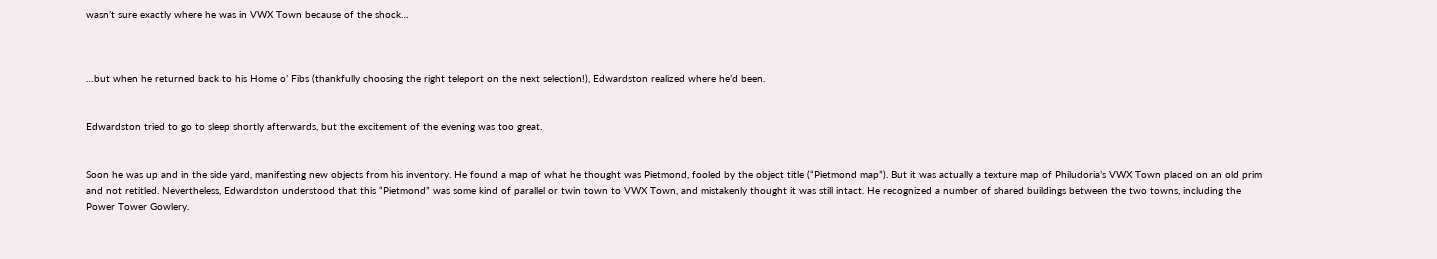wasn’t sure exactly where he was in VWX Town because of the shock…



…but when he returned back to his Home o’ Fibs (thankfully choosing the right teleport on the next selection!), Edwardston realized where he’d been.


Edwardston tried to go to sleep shortly afterwards, but the excitement of the evening was too great.


Soon he was up and in the side yard, manifesting new objects from his inventory. He found a map of what he thought was Pietmond, fooled by the object title (“Pietmond map”). But it was actually a texture map of Philudoria’s VWX Town placed on an old prim and not retitled. Nevertheless, Edwardston understood that this “Pietmond” was some kind of parallel or twin town to VWX Town, and mistakenly thought it was still intact. He recognized a number of shared buildings between the two towns, including the Power Tower Gowlery.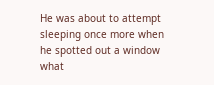He was about to attempt sleeping once more when he spotted out a window what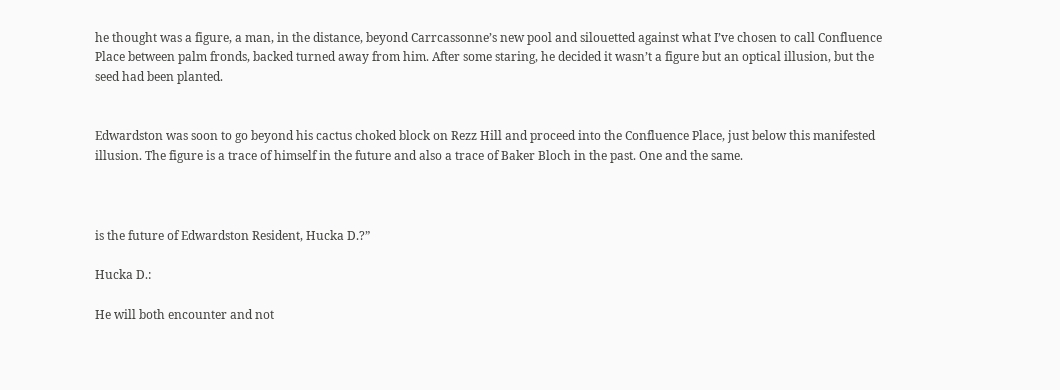he thought was a figure, a man, in the distance, beyond Carrcassonne’s new pool and silouetted against what I’ve chosen to call Confluence Place between palm fronds, backed turned away from him. After some staring, he decided it wasn’t a figure but an optical illusion, but the seed had been planted.


Edwardston was soon to go beyond his cactus choked block on Rezz Hill and proceed into the Confluence Place, just below this manifested illusion. The figure is a trace of himself in the future and also a trace of Baker Bloch in the past. One and the same.



is the future of Edwardston Resident, Hucka D.?”

Hucka D.:

He will both encounter and not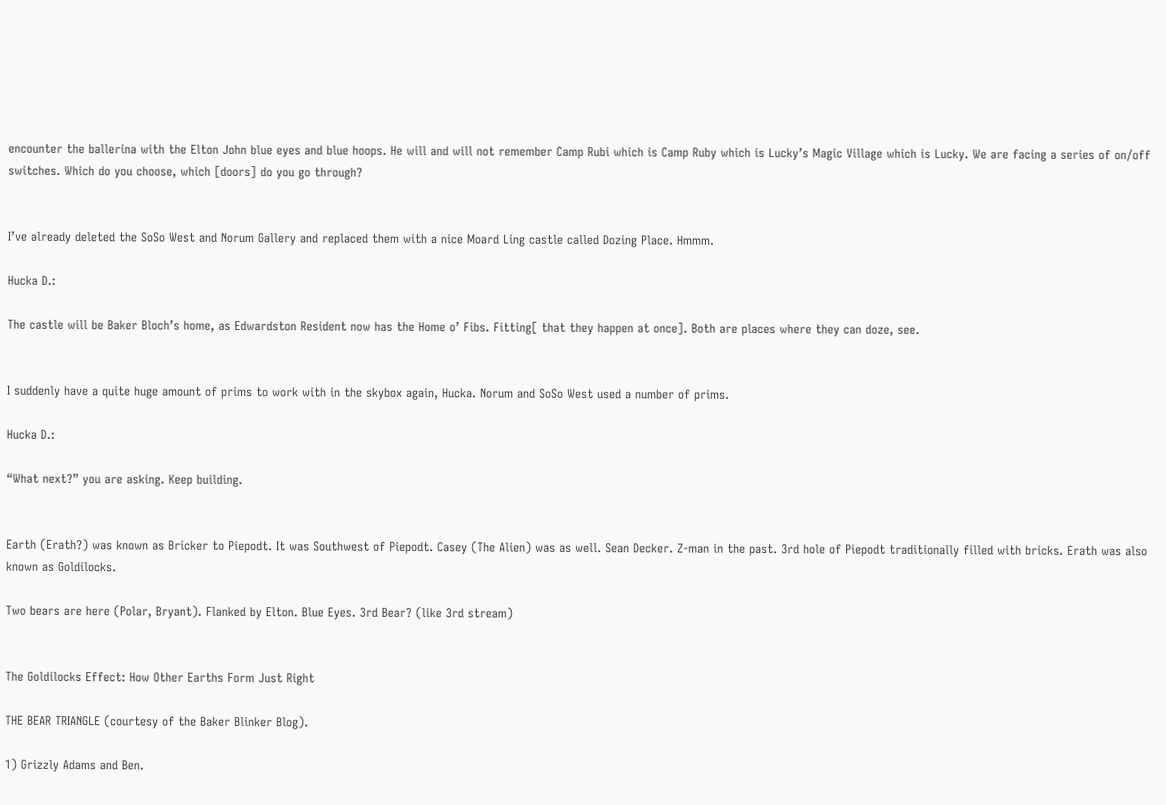encounter the ballerina with the Elton John blue eyes and blue hoops. He will and will not remember Camp Rubi which is Camp Ruby which is Lucky’s Magic Village which is Lucky. We are facing a series of on/off switches. Which do you choose, which [doors] do you go through?


I’ve already deleted the SoSo West and Norum Gallery and replaced them with a nice Moard Ling castle called Dozing Place. Hmmm.

Hucka D.:

The castle will be Baker Bloch’s home, as Edwardston Resident now has the Home o’ Fibs. Fitting[ that they happen at once]. Both are places where they can doze, see.


I suddenly have a quite huge amount of prims to work with in the skybox again, Hucka. Norum and SoSo West used a number of prims.

Hucka D.:

“What next?” you are asking. Keep building.


Earth (Erath?) was known as Bricker to Piepodt. It was Southwest of Piepodt. Casey (The Alien) was as well. Sean Decker. Z-man in the past. 3rd hole of Piepodt traditionally filled with bricks. Erath was also known as Goldilocks.

Two bears are here (Polar, Bryant). Flanked by Elton. Blue Eyes. 3rd Bear? (like 3rd stream)


The Goldilocks Effect: How Other Earths Form Just Right

THE BEAR TRIANGLE (courtesy of the Baker Blinker Blog).

1) Grizzly Adams and Ben.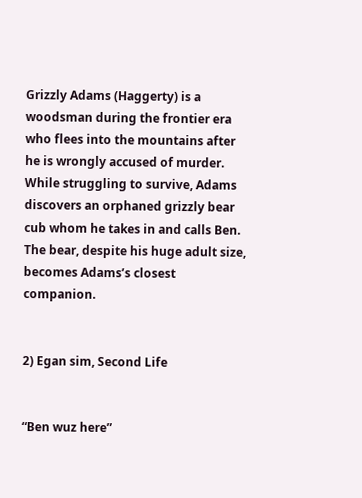Grizzly Adams (Haggerty) is a woodsman during the frontier era who flees into the mountains after he is wrongly accused of murder. While struggling to survive, Adams discovers an orphaned grizzly bear cub whom he takes in and calls Ben. The bear, despite his huge adult size, becomes Adams’s closest companion.


2) Egan sim, Second Life


“Ben wuz here”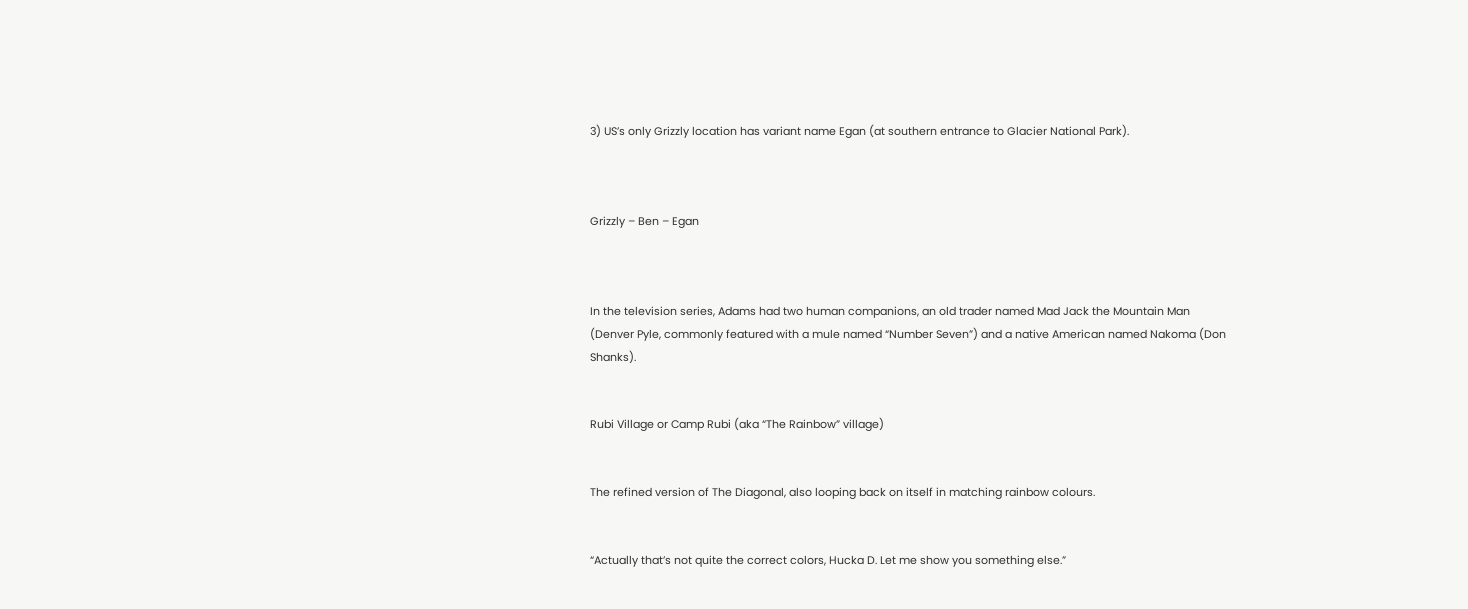3) US’s only Grizzly location has variant name Egan (at southern entrance to Glacier National Park).



Grizzly – Ben – Egan



In the television series, Adams had two human companions, an old trader named Mad Jack the Mountain Man (Denver Pyle, commonly featured with a mule named “Number Seven”) and a native American named Nakoma (Don Shanks).


Rubi Village or Camp Rubi (aka “The Rainbow” village)


The refined version of The Diagonal, also looping back on itself in matching rainbow colours.


“Actually that’s not quite the correct colors, Hucka D. Let me show you something else.”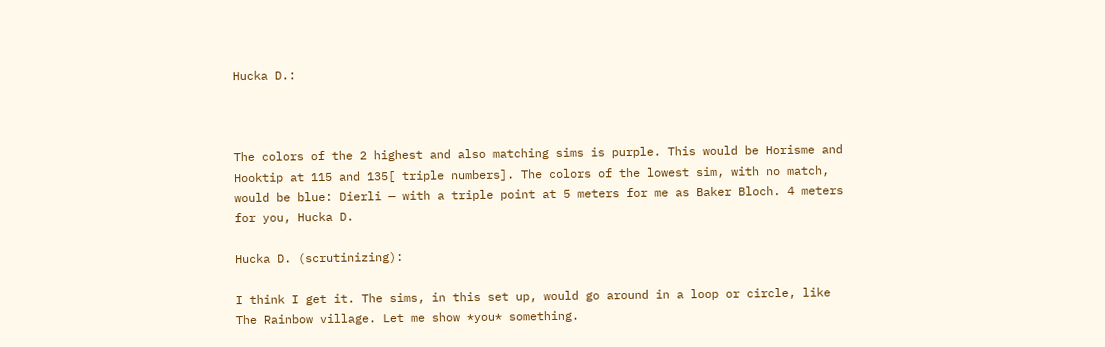Hucka D.:



The colors of the 2 highest and also matching sims is purple. This would be Horisme and Hooktip at 115 and 135[ triple numbers]. The colors of the lowest sim, with no match, would be blue: Dierli — with a triple point at 5 meters for me as Baker Bloch. 4 meters for you, Hucka D.

Hucka D. (scrutinizing):

I think I get it. The sims, in this set up, would go around in a loop or circle, like The Rainbow village. Let me show *you* something.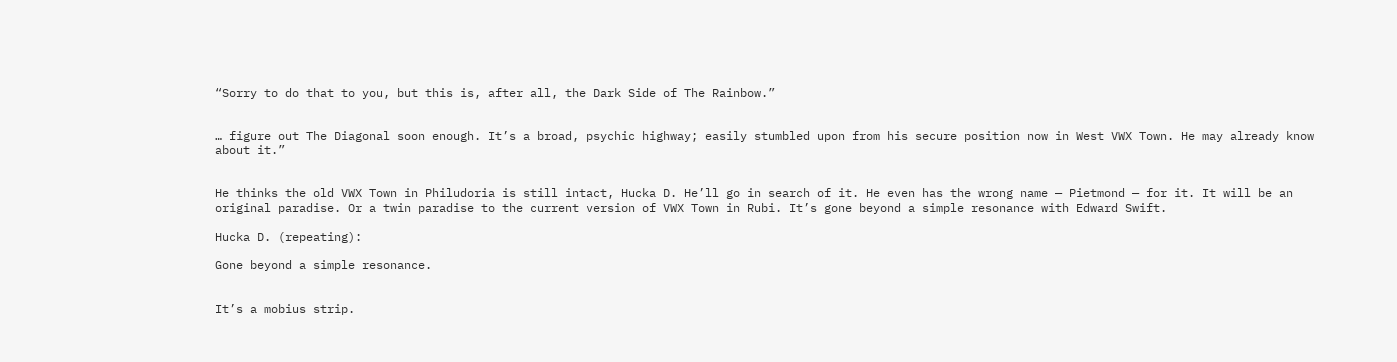“Sorry to do that to you, but this is, after all, the Dark Side of The Rainbow.”


… figure out The Diagonal soon enough. It’s a broad, psychic highway; easily stumbled upon from his secure position now in West VWX Town. He may already know about it.”


He thinks the old VWX Town in Philudoria is still intact, Hucka D. He’ll go in search of it. He even has the wrong name — Pietmond — for it. It will be an original paradise. Or a twin paradise to the current version of VWX Town in Rubi. It’s gone beyond a simple resonance with Edward Swift.

Hucka D. (repeating):

Gone beyond a simple resonance.


It’s a mobius strip.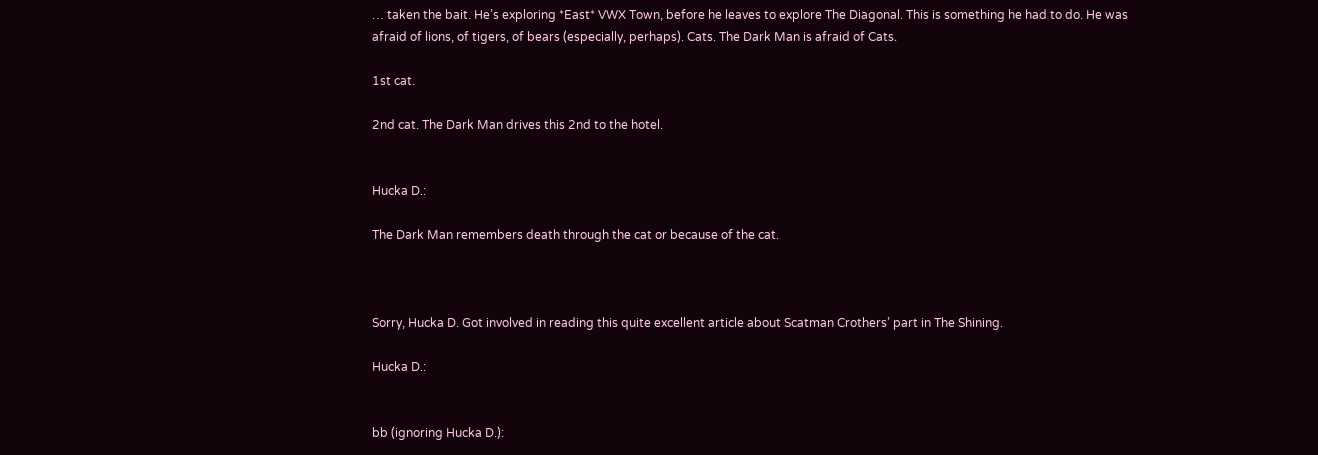… taken the bait. He’s exploring *East* VWX Town, before he leaves to explore The Diagonal. This is something he had to do. He was afraid of lions, of tigers, of bears (especially, perhaps). Cats. The Dark Man is afraid of Cats.

1st cat.

2nd cat. The Dark Man drives this 2nd to the hotel.


Hucka D.:

The Dark Man remembers death through the cat or because of the cat.



Sorry, Hucka D. Got involved in reading this quite excellent article about Scatman Crothers’ part in The Shining.

Hucka D.:


bb (ignoring Hucka D.):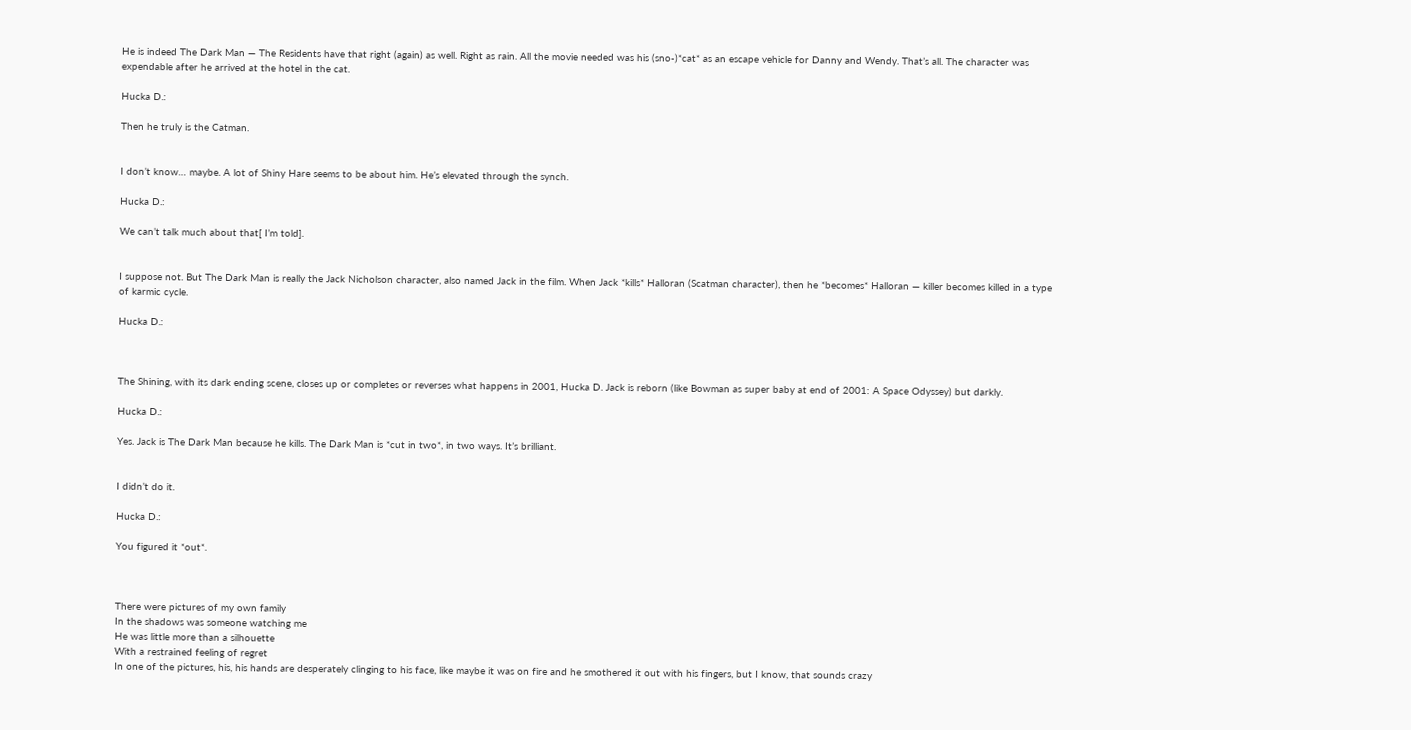He is indeed The Dark Man — The Residents have that right (again) as well. Right as rain. All the movie needed was his (sno-)*cat* as an escape vehicle for Danny and Wendy. That’s all. The character was expendable after he arrived at the hotel in the cat.

Hucka D.:

Then he truly is the Catman.


I don’t know… maybe. A lot of Shiny Hare seems to be about him. He’s elevated through the synch.

Hucka D.:

We can’t talk much about that[ I’m told].


I suppose not. But The Dark Man is really the Jack Nicholson character, also named Jack in the film. When Jack *kills* Halloran (Scatman character), then he *becomes* Halloran — killer becomes killed in a type of karmic cycle.

Hucka D.:



The Shining, with its dark ending scene, closes up or completes or reverses what happens in 2001, Hucka D. Jack is reborn (like Bowman as super baby at end of 2001: A Space Odyssey) but darkly.

Hucka D.:

Yes. Jack is The Dark Man because he kills. The Dark Man is *cut in two*, in two ways. It’s brilliant.


I didn’t do it.

Hucka D.:

You figured it *out*.



There were pictures of my own family
In the shadows was someone watching me
He was little more than a silhouette
With a restrained feeling of regret
In one of the pictures, his, his hands are desperately clinging to his face, like maybe it was on fire and he smothered it out with his fingers, but I know, that sounds crazy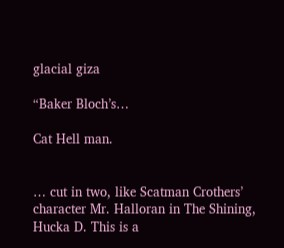glacial giza

“Baker Bloch’s…

Cat Hell man.


… cut in two, like Scatman Crothers’ character Mr. Halloran in The Shining, Hucka D. This is a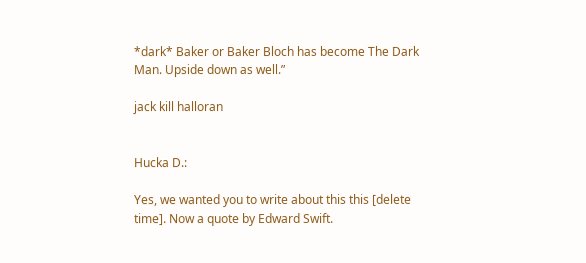*dark* Baker or Baker Bloch has become The Dark Man. Upside down as well.”

jack kill halloran


Hucka D.:

Yes, we wanted you to write about this this [delete time]. Now a quote by Edward Swift.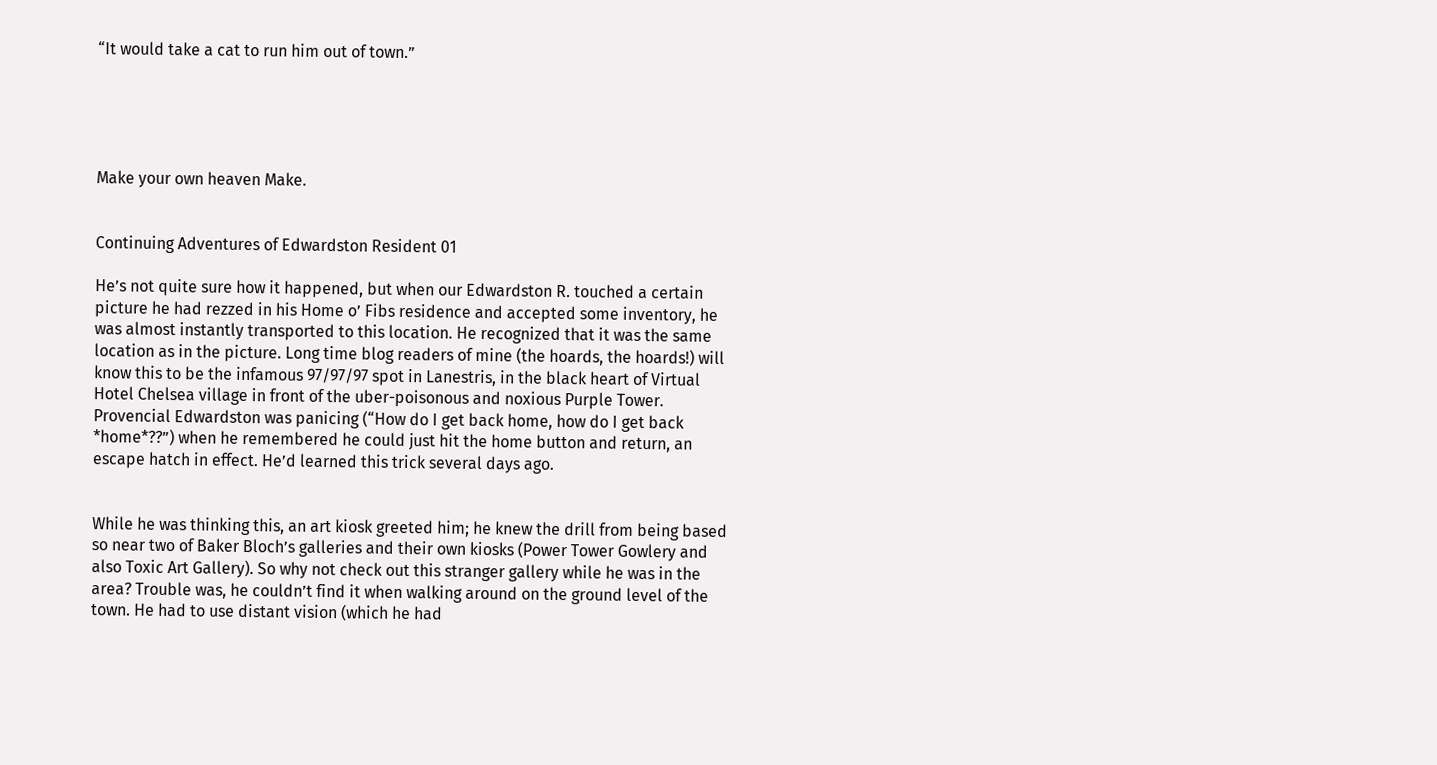“It would take a cat to run him out of town.”





Make your own heaven Make.


Continuing Adventures of Edwardston Resident 01

He’s not quite sure how it happened, but when our Edwardston R. touched a certain picture he had rezzed in his Home o’ Fibs residence and accepted some inventory, he was almost instantly transported to this location. He recognized that it was the same location as in the picture. Long time blog readers of mine (the hoards, the hoards!) will know this to be the infamous 97/97/97 spot in Lanestris, in the black heart of Virtual Hotel Chelsea village in front of the uber-poisonous and noxious Purple Tower. Provencial Edwardston was panicing (“How do I get back home, how do I get back *home*??”) when he remembered he could just hit the home button and return, an escape hatch in effect. He’d learned this trick several days ago.


While he was thinking this, an art kiosk greeted him; he knew the drill from being based so near two of Baker Bloch’s galleries and their own kiosks (Power Tower Gowlery and also Toxic Art Gallery). So why not check out this stranger gallery while he was in the area? Trouble was, he couldn’t find it when walking around on the ground level of the town. He had to use distant vision (which he had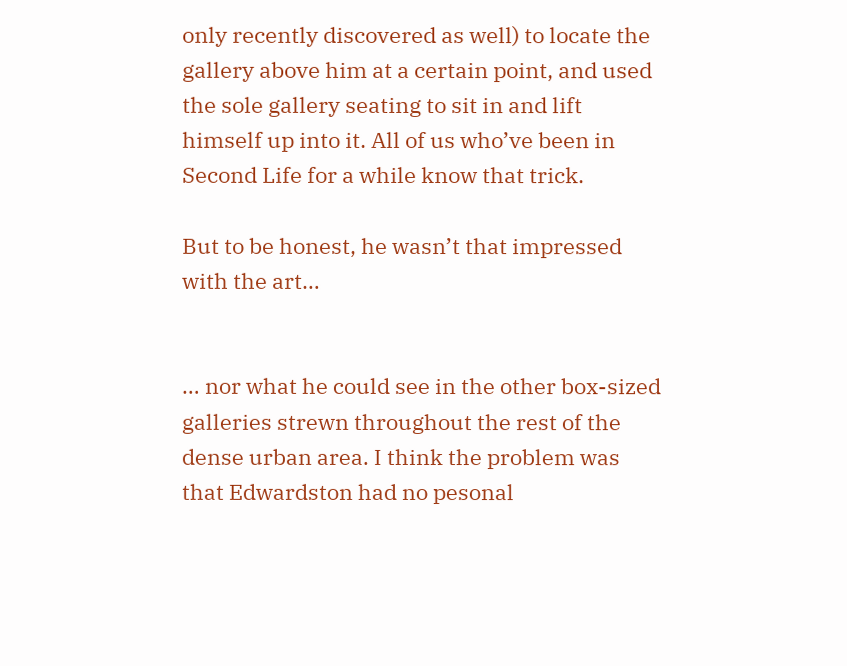only recently discovered as well) to locate the gallery above him at a certain point, and used the sole gallery seating to sit in and lift himself up into it. All of us who’ve been in Second Life for a while know that trick.

But to be honest, he wasn’t that impressed with the art…


… nor what he could see in the other box-sized galleries strewn throughout the rest of the dense urban area. I think the problem was that Edwardston had no pesonal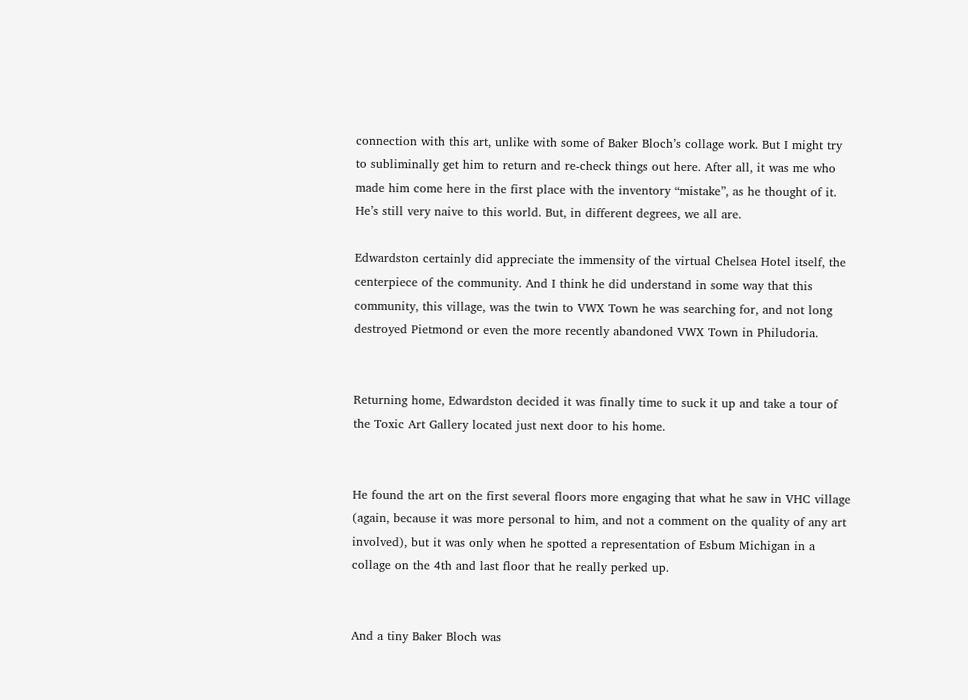connection with this art, unlike with some of Baker Bloch’s collage work. But I might try to subliminally get him to return and re-check things out here. After all, it was me who made him come here in the first place with the inventory “mistake”, as he thought of it. He’s still very naive to this world. But, in different degrees, we all are.

Edwardston certainly did appreciate the immensity of the virtual Chelsea Hotel itself, the centerpiece of the community. And I think he did understand in some way that this community, this village, was the twin to VWX Town he was searching for, and not long destroyed Pietmond or even the more recently abandoned VWX Town in Philudoria.


Returning home, Edwardston decided it was finally time to suck it up and take a tour of the Toxic Art Gallery located just next door to his home.


He found the art on the first several floors more engaging that what he saw in VHC village (again, because it was more personal to him, and not a comment on the quality of any art involved), but it was only when he spotted a representation of Esbum Michigan in a collage on the 4th and last floor that he really perked up.


And a tiny Baker Bloch was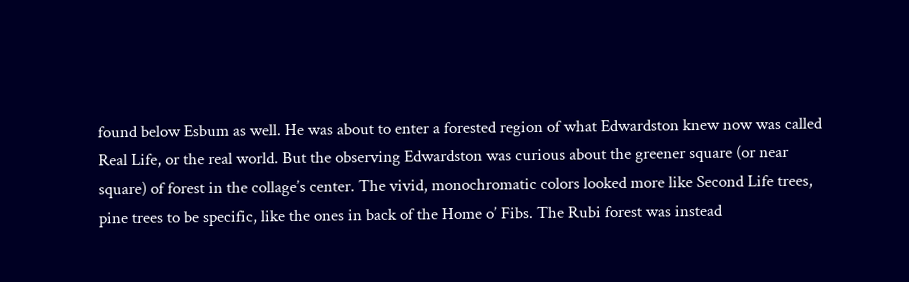found below Esbum as well. He was about to enter a forested region of what Edwardston knew now was called Real Life, or the real world. But the observing Edwardston was curious about the greener square (or near square) of forest in the collage’s center. The vivid, monochromatic colors looked more like Second Life trees, pine trees to be specific, like the ones in back of the Home o’ Fibs. The Rubi forest was instead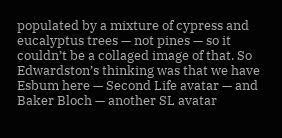populated by a mixture of cypress and eucalyptus trees — not pines — so it couldn’t be a collaged image of that. So Edwardston’s thinking was that we have Esbum here — Second Life avatar — and Baker Bloch — another SL avatar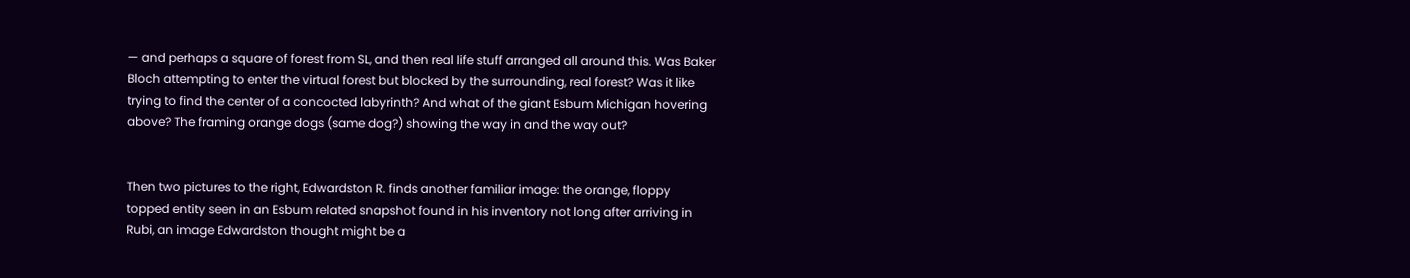— and perhaps a square of forest from SL, and then real life stuff arranged all around this. Was Baker Bloch attempting to enter the virtual forest but blocked by the surrounding, real forest? Was it like trying to find the center of a concocted labyrinth? And what of the giant Esbum Michigan hovering above? The framing orange dogs (same dog?) showing the way in and the way out?


Then two pictures to the right, Edwardston R. finds another familiar image: the orange, floppy topped entity seen in an Esbum related snapshot found in his inventory not long after arriving in Rubi, an image Edwardston thought might be a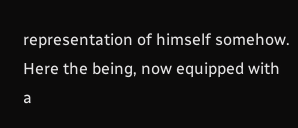representation of himself somehow. Here the being, now equipped with a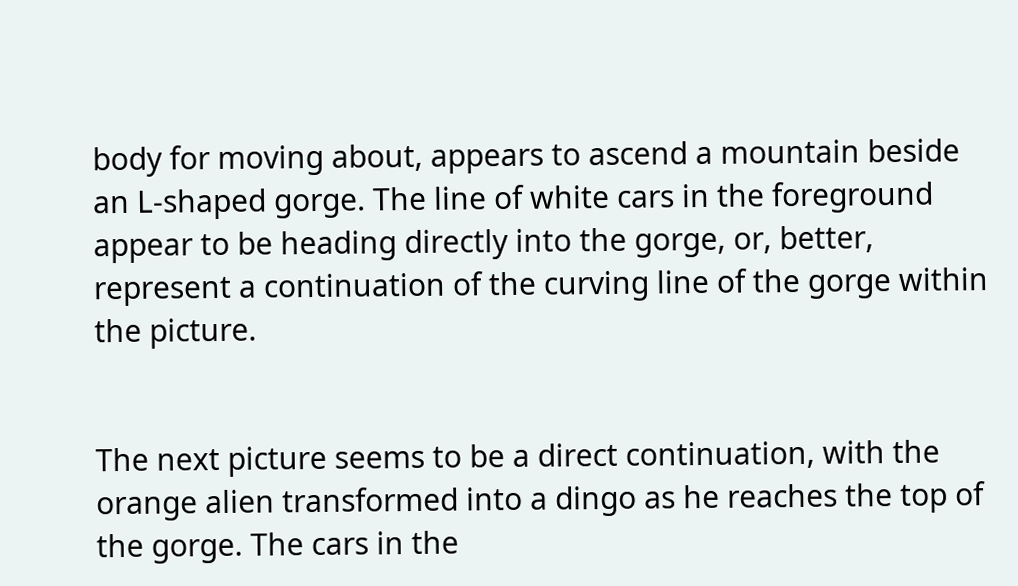body for moving about, appears to ascend a mountain beside an L-shaped gorge. The line of white cars in the foreground appear to be heading directly into the gorge, or, better, represent a continuation of the curving line of the gorge within the picture.


The next picture seems to be a direct continuation, with the orange alien transformed into a dingo as he reaches the top of the gorge. The cars in the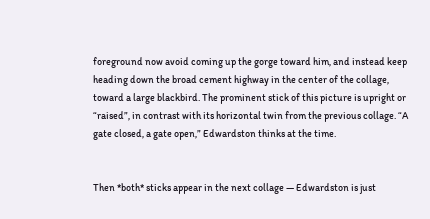foreground now avoid coming up the gorge toward him, and instead keep heading down the broad cement highway in the center of the collage, toward a large blackbird. The prominent stick of this picture is upright or “raised”, in contrast with its horizontal twin from the previous collage. “A gate closed, a gate open,” Edwardston thinks at the time.


Then *both* sticks appear in the next collage — Edwardston is just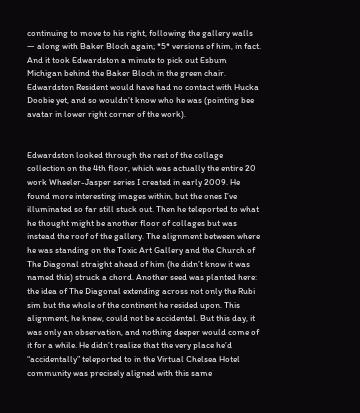continuing to move to his right, following the gallery walls — along with Baker Bloch again; *5* versions of him, in fact. And it took Edwardston a minute to pick out Esbum Michigan behind the Baker Bloch in the green chair. Edwardston Resident would have had no contact with Hucka Doobie yet, and so wouldn’t know who he was (pointing bee avatar in lower right corner of the work).


Edwardston looked through the rest of the collage collection on the 4th floor, which was actually the entire 20 work Wheeler-Jasper series I created in early 2009. He found more interesting images within, but the ones I’ve illuminated so far still stuck out. Then he teleported to what he thought might be another floor of collages but was instead the roof of the gallery. The alignment between where he was standing on the Toxic Art Gallery and the Church of The Diagonal straight ahead of him (he didn’t know it was named this) struck a chord. Another seed was planted here: the idea of The Diagonal extending across not only the Rubi sim but the whole of the continent he resided upon. This alignment, he knew, could not be accidental. But this day, it was only an observation, and nothing deeper would come of it for a while. He didn’t realize that the very place he’d “accidentally” teleported to in the Virtual Chelsea Hotel community was precisely aligned with this same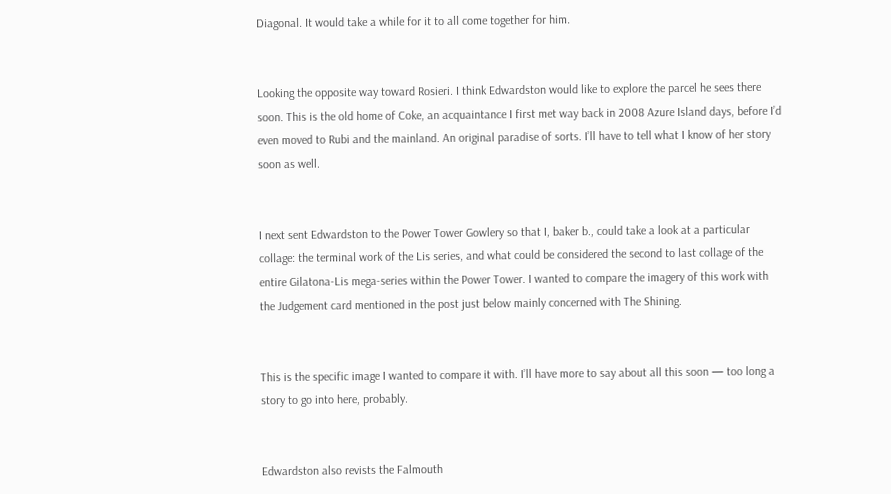Diagonal. It would take a while for it to all come together for him.


Looking the opposite way toward Rosieri. I think Edwardston would like to explore the parcel he sees there soon. This is the old home of Coke, an acquaintance I first met way back in 2008 Azure Island days, before I’d even moved to Rubi and the mainland. An original paradise of sorts. I’ll have to tell what I know of her story soon as well.


I next sent Edwardston to the Power Tower Gowlery so that I, baker b., could take a look at a particular collage: the terminal work of the Lis series, and what could be considered the second to last collage of the entire Gilatona-Lis mega-series within the Power Tower. I wanted to compare the imagery of this work with the Judgement card mentioned in the post just below mainly concerned with The Shining.


This is the specific image I wanted to compare it with. I’ll have more to say about all this soon — too long a story to go into here, probably.


Edwardston also revists the Falmouth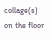collage(s) on the floor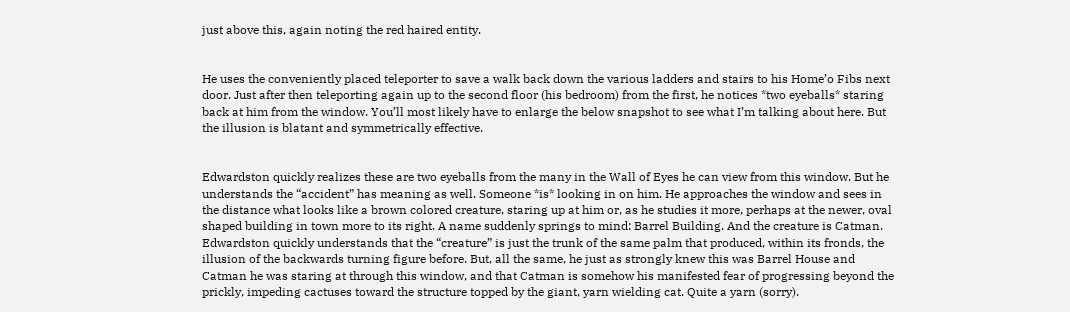just above this, again noting the red haired entity.


He uses the conveniently placed teleporter to save a walk back down the various ladders and stairs to his Home’o Fibs next door. Just after then teleporting again up to the second floor (his bedroom) from the first, he notices *two eyeballs* staring back at him from the window. You’ll most likely have to enlarge the below snapshot to see what I’m talking about here. But the illusion is blatant and symmetrically effective.


Edwardston quickly realizes these are two eyeballs from the many in the Wall of Eyes he can view from this window. But he understands the “accident” has meaning as well. Someone *is* looking in on him. He approaches the window and sees in the distance what looks like a brown colored creature, staring up at him or, as he studies it more, perhaps at the newer, oval shaped building in town more to its right. A name suddenly springs to mind: Barrel Building. And the creature is Catman. Edwardston quickly understands that the “creature” is just the trunk of the same palm that produced, within its fronds, the illusion of the backwards turning figure before. But, all the same, he just as strongly knew this was Barrel House and Catman he was staring at through this window, and that Catman is somehow his manifested fear of progressing beyond the prickly, impeding cactuses toward the structure topped by the giant, yarn wielding cat. Quite a yarn (sorry).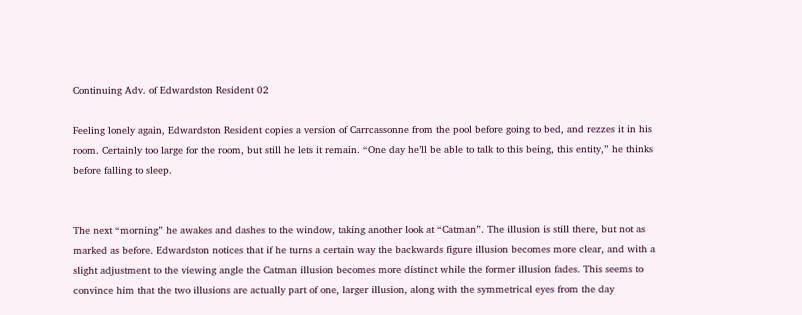Continuing Adv. of Edwardston Resident 02

Feeling lonely again, Edwardston Resident copies a version of Carrcassonne from the pool before going to bed, and rezzes it in his room. Certainly too large for the room, but still he lets it remain. “One day he’ll be able to talk to this being, this entity,” he thinks before falling to sleep.


The next “morning” he awakes and dashes to the window, taking another look at “Catman”. The illusion is still there, but not as marked as before. Edwardston notices that if he turns a certain way the backwards figure illusion becomes more clear, and with a slight adjustment to the viewing angle the Catman illusion becomes more distinct while the former illusion fades. This seems to convince him that the two illusions are actually part of one, larger illusion, along with the symmetrical eyes from the day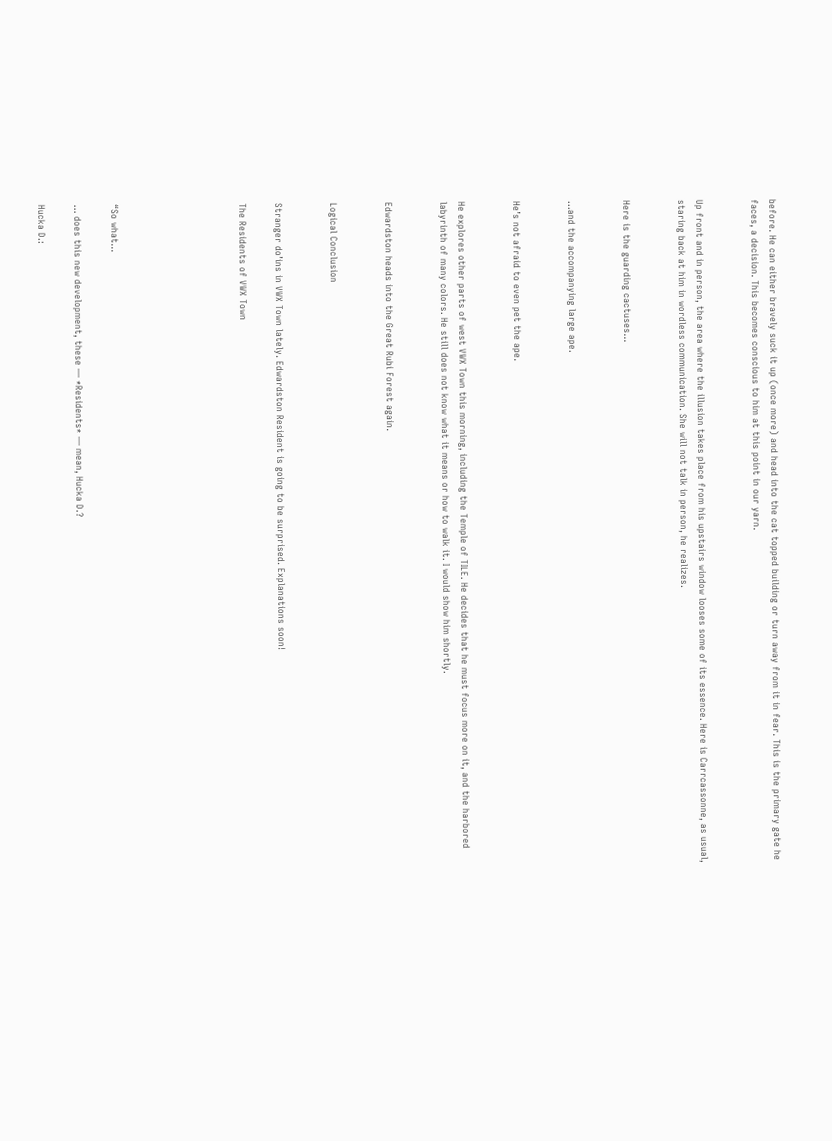before. He can either bravely suck it up (once more) and head into the cat topped building or turn away from it in fear. This is the primary gate he faces, a decision. This becomes conscious to him at this point in our yarn.


Up front and in person, the area where the illusion takes place from his upstairs window looses some of its essence. Here is Carrcassonne, as usual, staring back at him in wordless communication. She will not talk in person, he realizes.


Here is the guarding cactuses…


…and the accompanying large ape.


He’s not afraid to even pet the ape.


He explores other parts of west VWX Town this morning, including the Temple of TILE. He decides that he must focus more on it, and the harbored labyrinth of many colors. He still does not know what it means or how to walk it. I would show him shortly.


Edwardston heads into the Great Rubi Forest again.


Logical Conclusion


Stranger do’ins in VWX Town lately. Edwardston Resident is going to be surprised. Explanations soon!

The Residents of VWX Town






“So what…

… does this new development, these — *Residents* — mean, Hucka D.?

Hucka D.: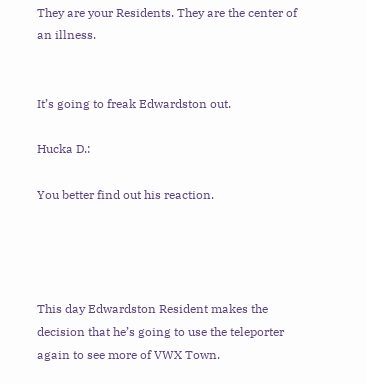They are your Residents. They are the center of an illness.


It’s going to freak Edwardston out.

Hucka D.:

You better find out his reaction.




This day Edwardston Resident makes the decision that he’s going to use the teleporter again to see more of VWX Town.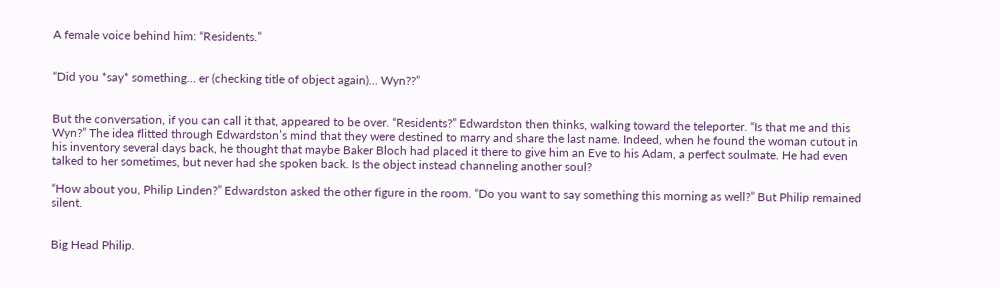A female voice behind him: “Residents.”


“Did you *say* something… er (checking title of object again)… Wyn??”


But the conversation, if you can call it that, appeared to be over. “Residents?” Edwardston then thinks, walking toward the teleporter. “Is that me and this Wyn?” The idea flitted through Edwardston’s mind that they were destined to marry and share the last name. Indeed, when he found the woman cutout in his inventory several days back, he thought that maybe Baker Bloch had placed it there to give him an Eve to his Adam, a perfect soulmate. He had even talked to her sometimes, but never had she spoken back. Is the object instead channeling another soul?

“How about you, Philip Linden?” Edwardston asked the other figure in the room. “Do you want to say something this morning as well?” But Philip remained silent.


Big Head Philip.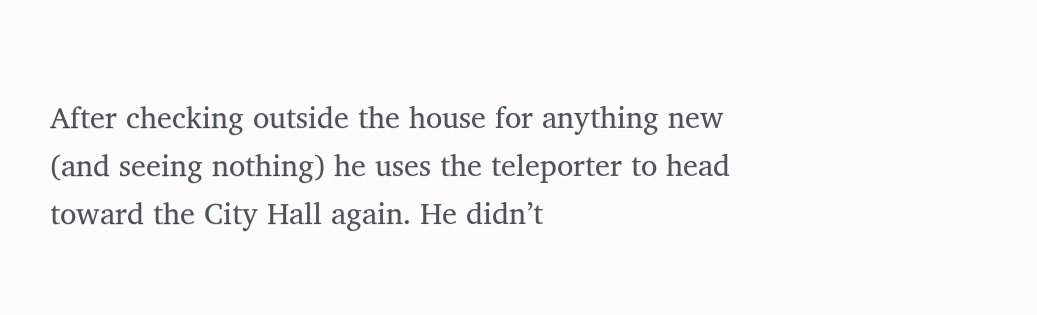After checking outside the house for anything new (and seeing nothing) he uses the teleporter to head toward the City Hall again. He didn’t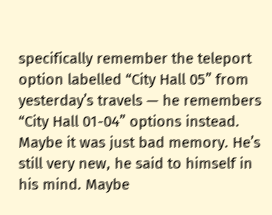specifically remember the teleport option labelled “City Hall 05” from yesterday’s travels — he remembers “City Hall 01-04” options instead. Maybe it was just bad memory. He’s still very new, he said to himself in his mind. Maybe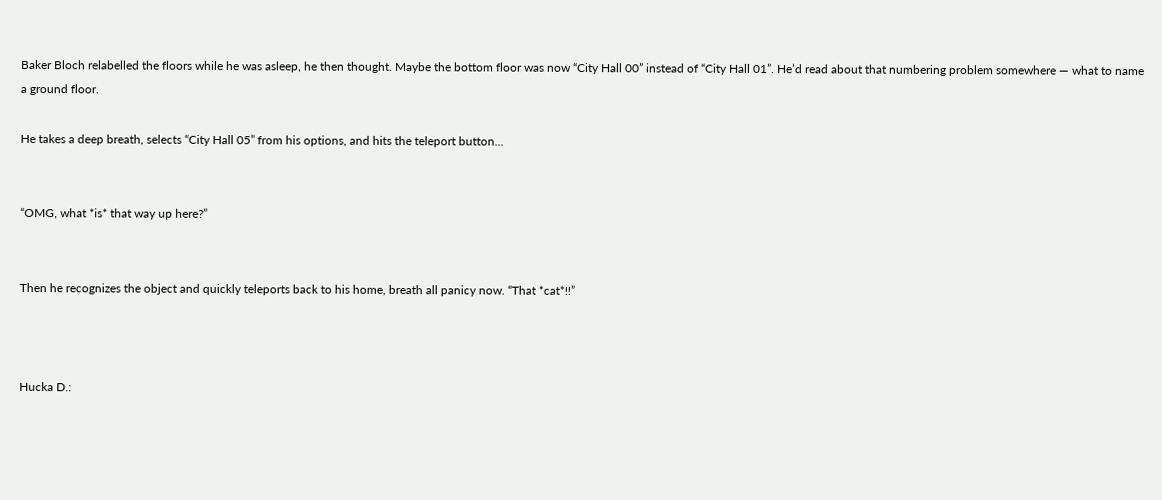Baker Bloch relabelled the floors while he was asleep, he then thought. Maybe the bottom floor was now “City Hall 00” instead of “City Hall 01”. He’d read about that numbering problem somewhere — what to name a ground floor.

He takes a deep breath, selects “City Hall 05” from his options, and hits the teleport button…


“OMG, what *is* that way up here?”


Then he recognizes the object and quickly teleports back to his home, breath all panicy now. “That *cat*!!”



Hucka D.: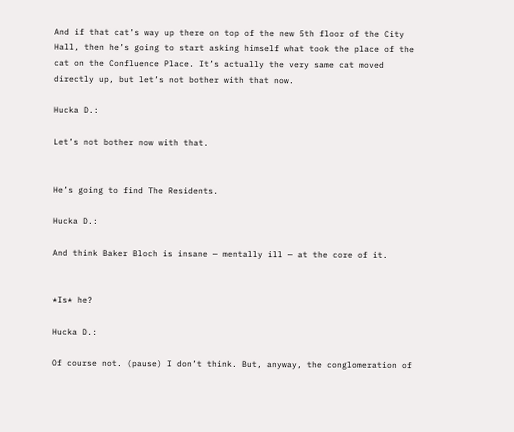And if that cat’s way up there on top of the new 5th floor of the City Hall, then he’s going to start asking himself what took the place of the cat on the Confluence Place. It’s actually the very same cat moved directly up, but let’s not bother with that now.

Hucka D.:

Let’s not bother now with that.


He’s going to find The Residents.

Hucka D.:

And think Baker Bloch is insane — mentally ill — at the core of it.


*Is* he?

Hucka D.:

Of course not. (pause) I don’t think. But, anyway, the conglomeration of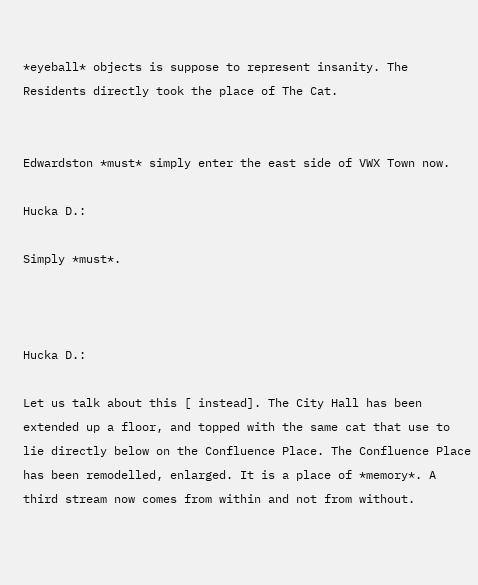*eyeball* objects is suppose to represent insanity. The Residents directly took the place of The Cat.


Edwardston *must* simply enter the east side of VWX Town now.

Hucka D.:

Simply *must*.



Hucka D.:

Let us talk about this [ instead]. The City Hall has been extended up a floor, and topped with the same cat that use to lie directly below on the Confluence Place. The Confluence Place has been remodelled, enlarged. It is a place of *memory*. A third stream now comes from within and not from without.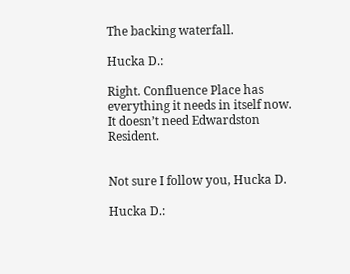The backing waterfall.

Hucka D.:

Right. Confluence Place has everything it needs in itself now. It doesn’t need Edwardston Resident.


Not sure I follow you, Hucka D.

Hucka D.: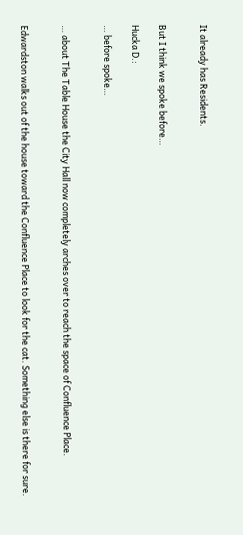It already has Residents.


But I think we spoke before…

Hucka D.:

… before spoke…


… about The Table House the City Hall now completely arches over to reach the space of Confluence Place.


Edwardston walks out of the house toward the Confluence Place to look for the cat. Something else is there for sure.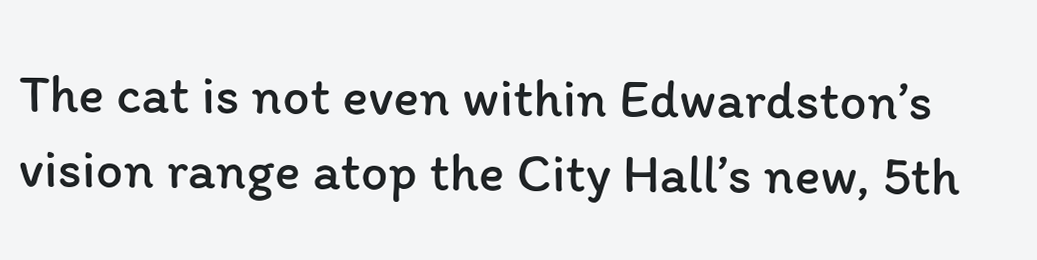The cat is not even within Edwardston’s vision range atop the City Hall’s new, 5th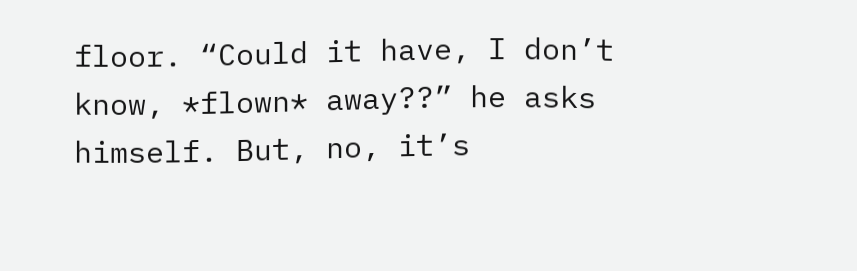floor. “Could it have, I don’t know, *flown* away??” he asks himself. But, no, it’s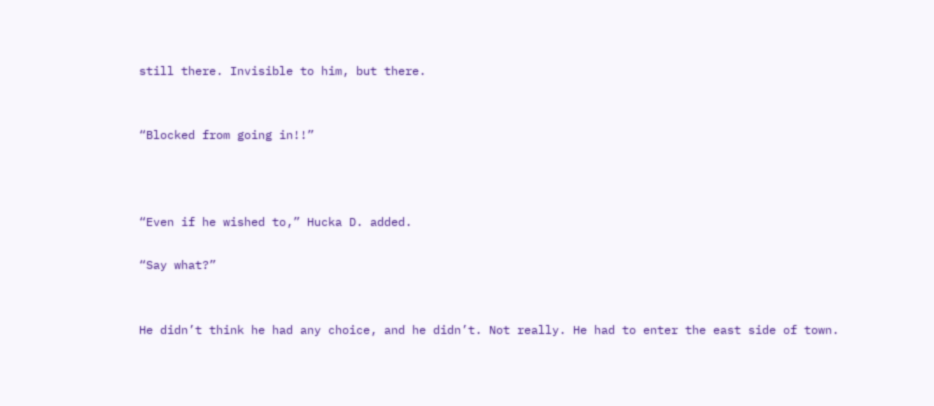still there. Invisible to him, but there.


“Blocked from going in!!”



“Even if he wished to,” Hucka D. added.

“Say what?”


He didn’t think he had any choice, and he didn’t. Not really. He had to enter the east side of town.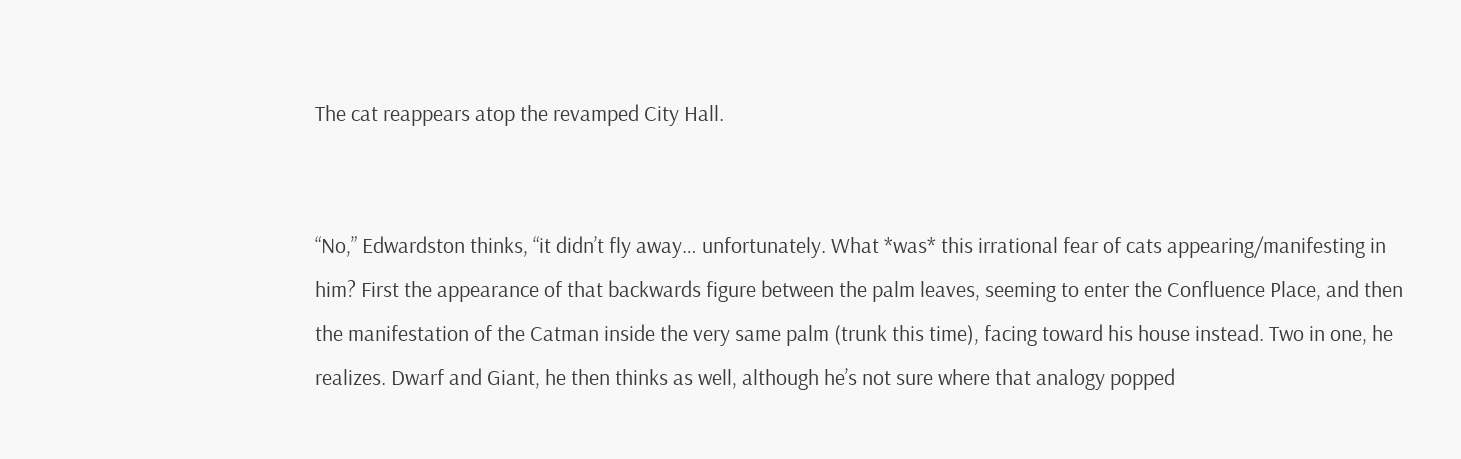The cat reappears atop the revamped City Hall.


“No,” Edwardston thinks, “it didn’t fly away… unfortunately. What *was* this irrational fear of cats appearing/manifesting in him? First the appearance of that backwards figure between the palm leaves, seeming to enter the Confluence Place, and then the manifestation of the Catman inside the very same palm (trunk this time), facing toward his house instead. Two in one, he realizes. Dwarf and Giant, he then thinks as well, although he’s not sure where that analogy popped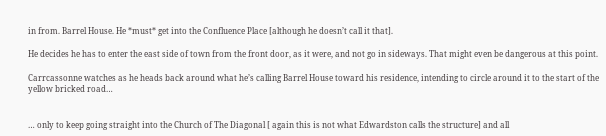in from. Barrel House. He *must* get into the Confluence Place [although he doesn’t call it that].

He decides he has to enter the east side of town from the front door, as it were, and not go in sideways. That might even be dangerous at this point.

Carrcassonne watches as he heads back around what he’s calling Barrel House toward his residence, intending to circle around it to the start of the yellow bricked road…


… only to keep going straight into the Church of The Diagonal [ again this is not what Edwardston calls the structure] and all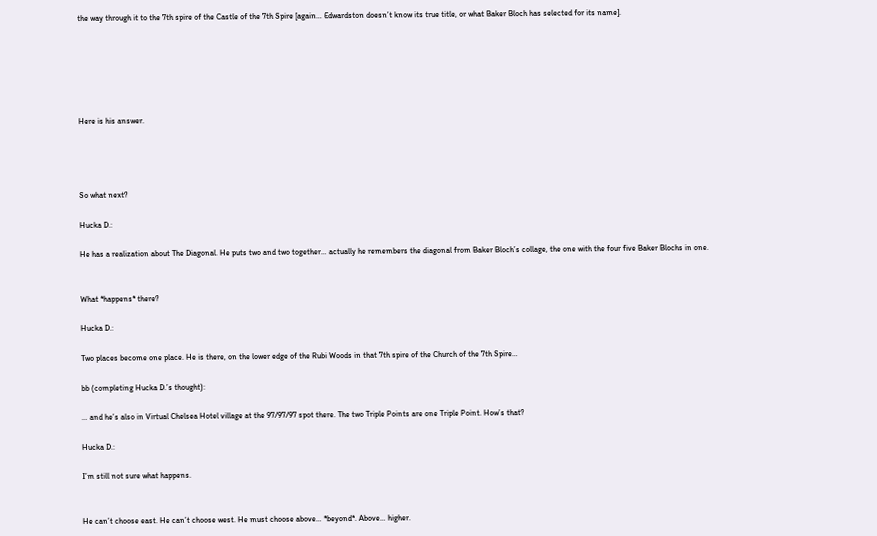the way through it to the 7th spire of the Castle of the 7th Spire [again… Edwardston doesn’t know its true title, or what Baker Bloch has selected for its name].






Here is his answer.




So what next?

Hucka D.:

He has a realization about The Diagonal. He puts two and two together… actually he remembers the diagonal from Baker Bloch’s collage, the one with the four five Baker Blochs in one.


What *happens* there?

Hucka D.:

Two places become one place. He is there, on the lower edge of the Rubi Woods in that 7th spire of the Church of the 7th Spire…

bb (completing Hucka D.’s thought):

… and he’s also in Virtual Chelsea Hotel village at the 97/97/97 spot there. The two Triple Points are one Triple Point. How’s that?

Hucka D.:

I’m still not sure what happens.


He can’t choose east. He can’t choose west. He must choose above… *beyond*. Above… higher.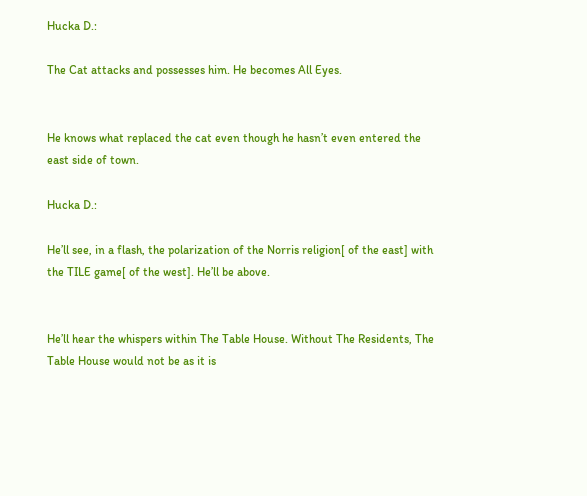Hucka D.:

The Cat attacks and possesses him. He becomes All Eyes.


He knows what replaced the cat even though he hasn’t even entered the east side of town.

Hucka D.:

He’ll see, in a flash, the polarization of the Norris religion[ of the east] with the TILE game[ of the west]. He’ll be above.


He’ll hear the whispers within The Table House. Without The Residents, The Table House would not be as it is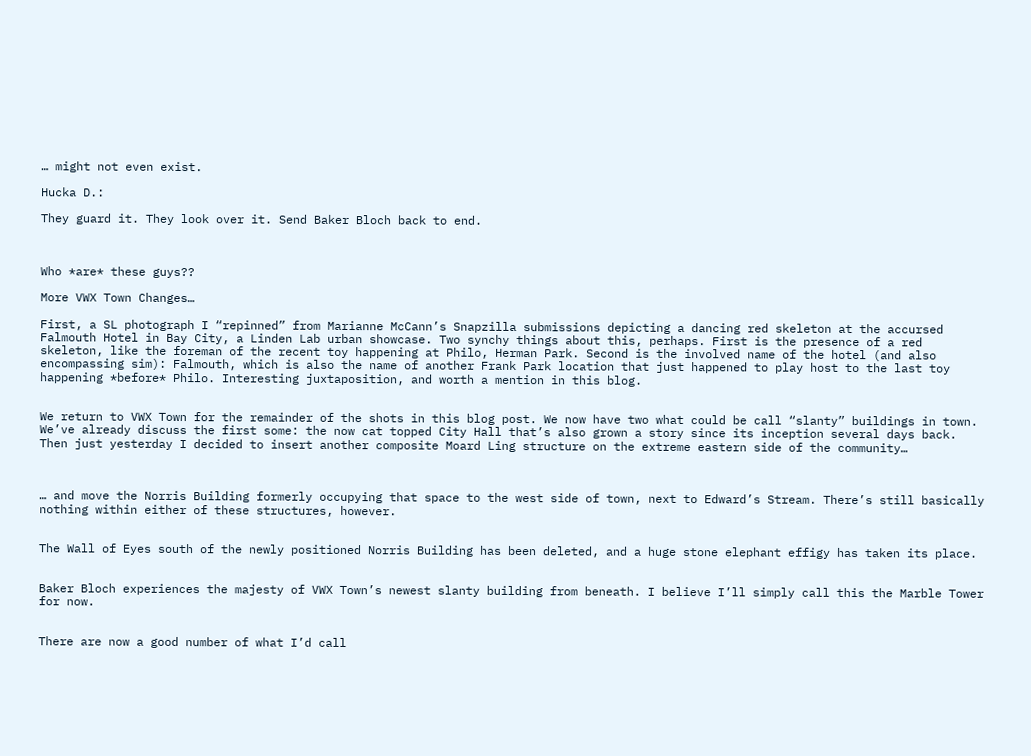… might not even exist.

Hucka D.:

They guard it. They look over it. Send Baker Bloch back to end.



Who *are* these guys??

More VWX Town Changes…

First, a SL photograph I “repinned” from Marianne McCann’s Snapzilla submissions depicting a dancing red skeleton at the accursed Falmouth Hotel in Bay City, a Linden Lab urban showcase. Two synchy things about this, perhaps. First is the presence of a red skeleton, like the foreman of the recent toy happening at Philo, Herman Park. Second is the involved name of the hotel (and also encompassing sim): Falmouth, which is also the name of another Frank Park location that just happened to play host to the last toy happening *before* Philo. Interesting juxtaposition, and worth a mention in this blog.


We return to VWX Town for the remainder of the shots in this blog post. We now have two what could be call “slanty” buildings in town. We’ve already discuss the first some: the now cat topped City Hall that’s also grown a story since its inception several days back. Then just yesterday I decided to insert another composite Moard Ling structure on the extreme eastern side of the community…



… and move the Norris Building formerly occupying that space to the west side of town, next to Edward’s Stream. There’s still basically nothing within either of these structures, however.


The Wall of Eyes south of the newly positioned Norris Building has been deleted, and a huge stone elephant effigy has taken its place.


Baker Bloch experiences the majesty of VWX Town’s newest slanty building from beneath. I believe I’ll simply call this the Marble Tower for now.


There are now a good number of what I’d call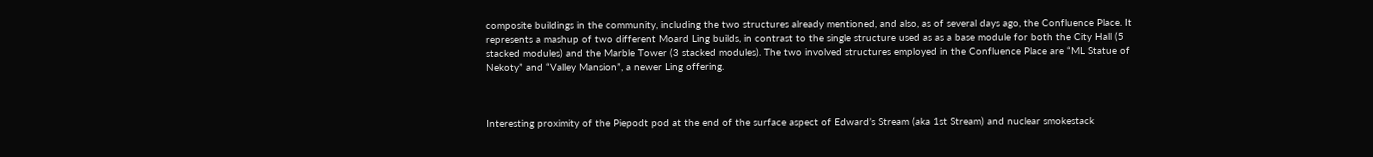composite buildings in the community, including the two structures already mentioned, and also, as of several days ago, the Confluence Place. It represents a mashup of two different Moard Ling builds, in contrast to the single structure used as as a base module for both the City Hall (5 stacked modules) and the Marble Tower (3 stacked modules). The two involved structures employed in the Confluence Place are “ML Statue of Nekoty” and “Valley Mansion”, a newer Ling offering.



Interesting proximity of the Piepodt pod at the end of the surface aspect of Edward’s Stream (aka 1st Stream) and nuclear smokestack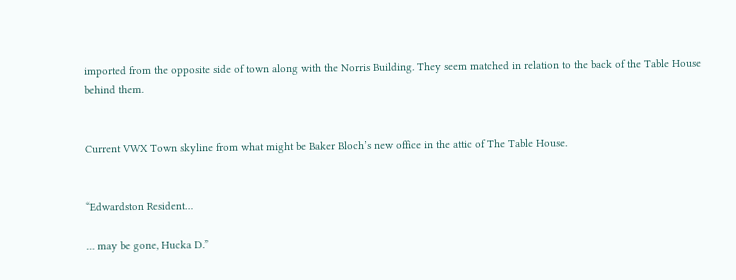imported from the opposite side of town along with the Norris Building. They seem matched in relation to the back of the Table House behind them.


Current VWX Town skyline from what might be Baker Bloch’s new office in the attic of The Table House.


“Edwardston Resident…

… may be gone, Hucka D.”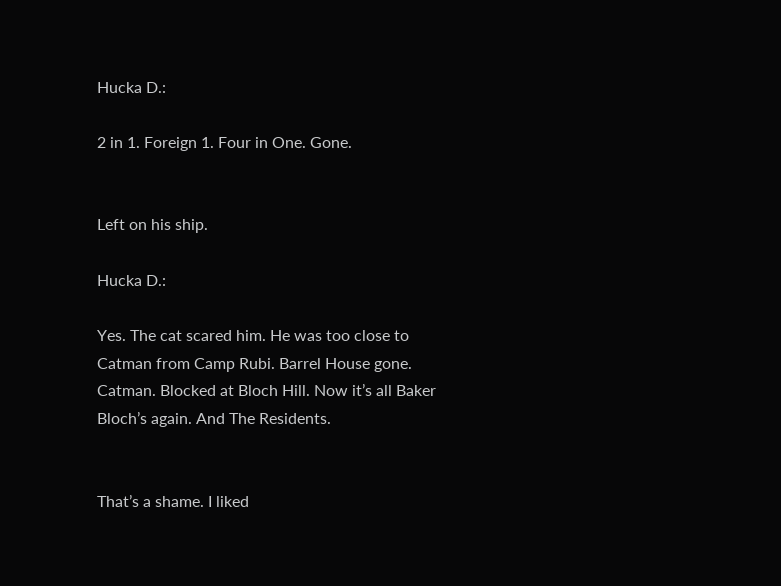Hucka D.:

2 in 1. Foreign 1. Four in One. Gone.


Left on his ship.

Hucka D.:

Yes. The cat scared him. He was too close to Catman from Camp Rubi. Barrel House gone. Catman. Blocked at Bloch Hill. Now it’s all Baker Bloch’s again. And The Residents.


That’s a shame. I liked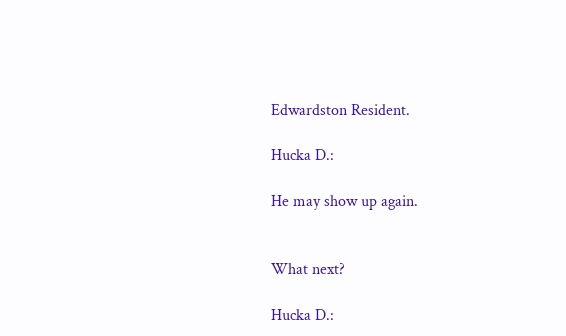Edwardston Resident.

Hucka D.:

He may show up again.


What next?

Hucka D.: